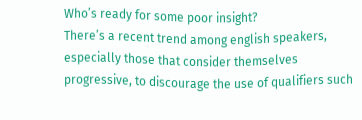Who’s ready for some poor insight?
There’s a recent trend among english speakers, especially those that consider themselves progressive, to discourage the use of qualifiers such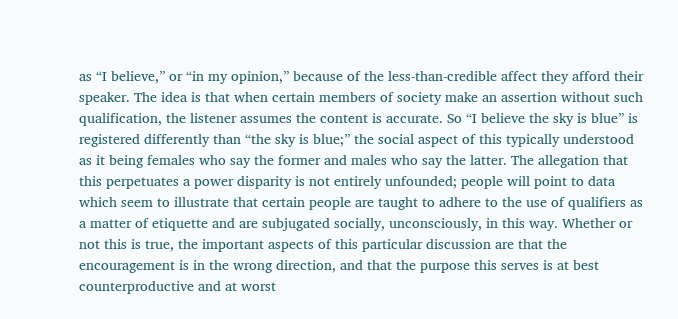as “I believe,” or “in my opinion,” because of the less-than-credible affect they afford their speaker. The idea is that when certain members of society make an assertion without such qualification, the listener assumes the content is accurate. So “I believe the sky is blue” is registered differently than “the sky is blue;” the social aspect of this typically understood as it being females who say the former and males who say the latter. The allegation that this perpetuates a power disparity is not entirely unfounded; people will point to data which seem to illustrate that certain people are taught to adhere to the use of qualifiers as a matter of etiquette and are subjugated socially, unconsciously, in this way. Whether or not this is true, the important aspects of this particular discussion are that the encouragement is in the wrong direction, and that the purpose this serves is at best counterproductive and at worst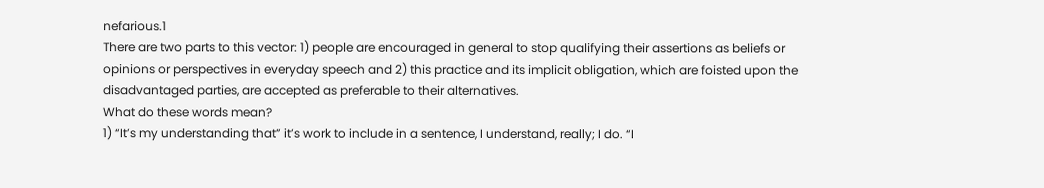nefarious.1
There are two parts to this vector: 1) people are encouraged in general to stop qualifying their assertions as beliefs or opinions or perspectives in everyday speech and 2) this practice and its implicit obligation, which are foisted upon the disadvantaged parties, are accepted as preferable to their alternatives.
What do these words mean?
1) “It’s my understanding that” it’s work to include in a sentence, I understand, really; I do. “I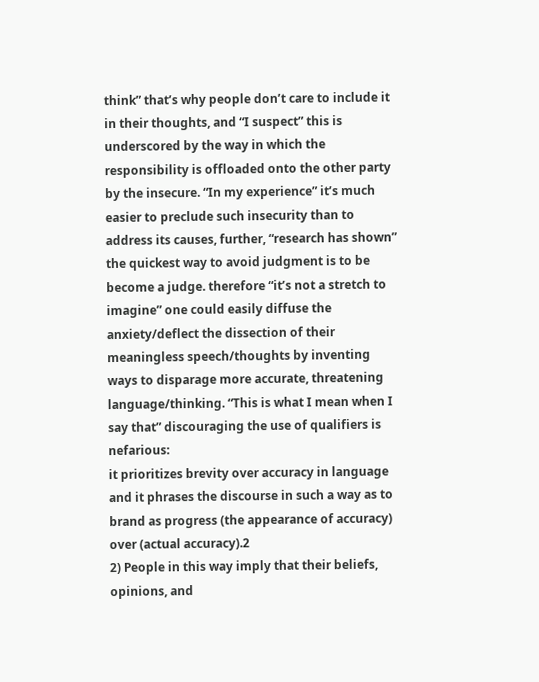think” that’s why people don’t care to include it in their thoughts, and “I suspect” this is underscored by the way in which the responsibility is offloaded onto the other party by the insecure. “In my experience” it’s much easier to preclude such insecurity than to address its causes, further, “research has shown” the quickest way to avoid judgment is to be become a judge. therefore “it’s not a stretch to imagine” one could easily diffuse the anxiety/deflect the dissection of their meaningless speech/thoughts by inventing ways to disparage more accurate, threatening language/thinking. “This is what I mean when I say that” discouraging the use of qualifiers is nefarious:
it prioritizes brevity over accuracy in language and it phrases the discourse in such a way as to brand as progress (the appearance of accuracy) over (actual accuracy).2
2) People in this way imply that their beliefs, opinions, and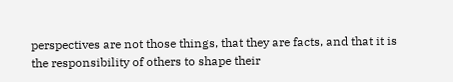perspectives are not those things, that they are facts, and that it is the responsibility of others to shape their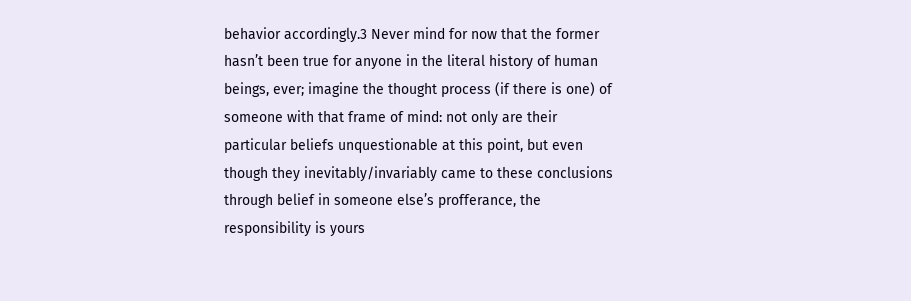behavior accordingly.3 Never mind for now that the former hasn’t been true for anyone in the literal history of human beings, ever; imagine the thought process (if there is one) of someone with that frame of mind: not only are their particular beliefs unquestionable at this point, but even though they inevitably/invariably came to these conclusions through belief in someone else’s profferance, the responsibility is yours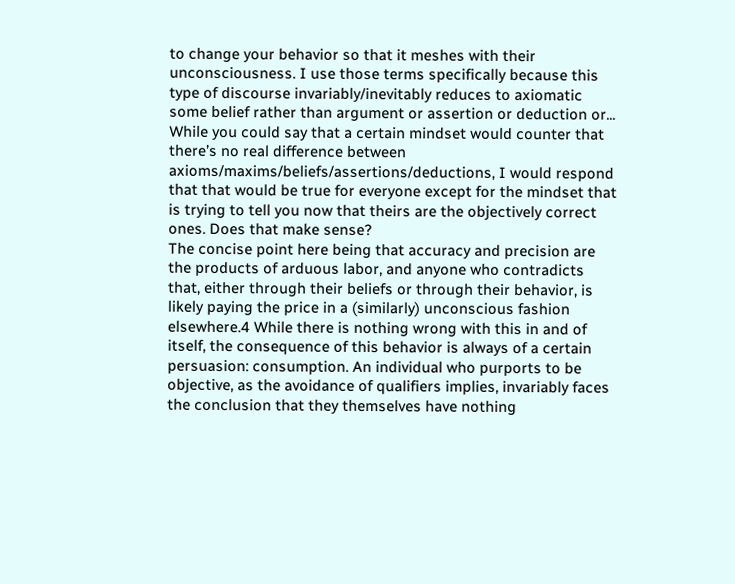to change your behavior so that it meshes with their unconsciousness. I use those terms specifically because this type of discourse invariably/inevitably reduces to axiomatic some belief rather than argument or assertion or deduction or... While you could say that a certain mindset would counter that there’s no real difference between axioms/maxims/beliefs/assertions/deductions, I would respond that that would be true for everyone except for the mindset that is trying to tell you now that theirs are the objectively correct ones. Does that make sense?
The concise point here being that accuracy and precision are the products of arduous labor, and anyone who contradicts that, either through their beliefs or through their behavior, is likely paying the price in a (similarly) unconscious fashion elsewhere.4 While there is nothing wrong with this in and of itself, the consequence of this behavior is always of a certain persuasion: consumption. An individual who purports to be objective, as the avoidance of qualifiers implies, invariably faces the conclusion that they themselves have nothing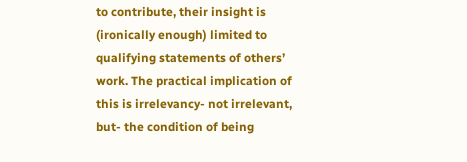to contribute, their insight is (ironically enough) limited to qualifying statements of others’ work. The practical implication of this is irrelevancy- not irrelevant, but- the condition of being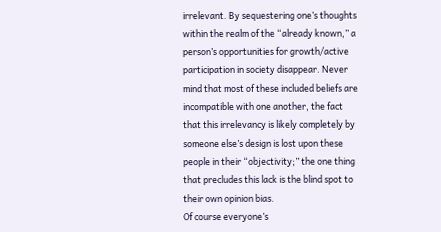irrelevant. By sequestering one’s thoughts within the realm of the “already known,” a person’s opportunities for growth/active participation in society disappear. Never mind that most of these included beliefs are incompatible with one another, the fact that this irrelevancy is likely completely by someone else’s design is lost upon these people in their “objectivity;” the one thing that precludes this lack is the blind spot to their own opinion bias.
Of course everyone’s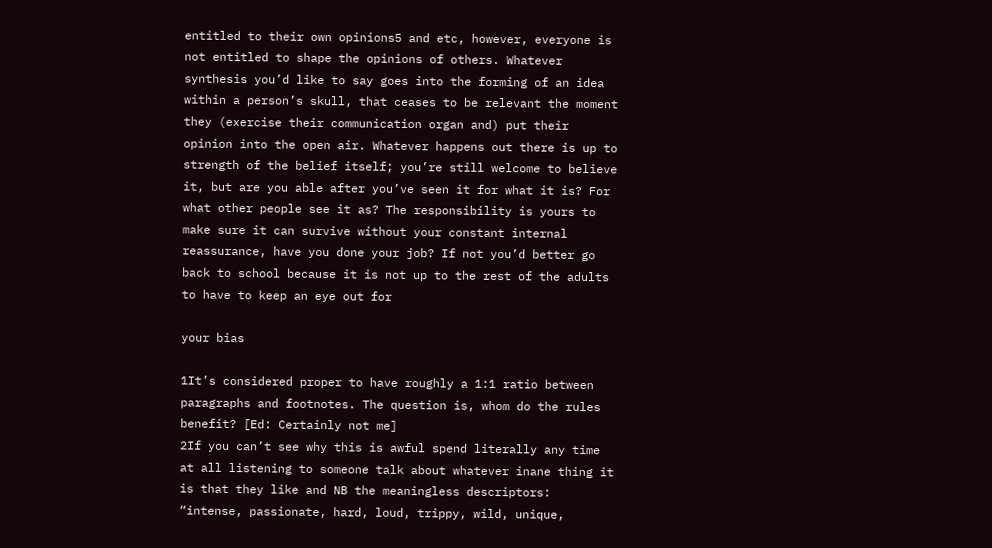entitled to their own opinions5 and etc, however, everyone is not entitled to shape the opinions of others. Whatever synthesis you’d like to say goes into the forming of an idea within a person’s skull, that ceases to be relevant the moment they (exercise their communication organ and) put their opinion into the open air. Whatever happens out there is up to strength of the belief itself; you’re still welcome to believe it, but are you able after you’ve seen it for what it is? For what other people see it as? The responsibility is yours to make sure it can survive without your constant internal reassurance, have you done your job? If not you’d better go back to school because it is not up to the rest of the adults to have to keep an eye out for

your bias

1It’s considered proper to have roughly a 1:1 ratio between paragraphs and footnotes. The question is, whom do the rules benefit? [Ed: Certainly not me]
2If you can’t see why this is awful spend literally any time at all listening to someone talk about whatever inane thing it is that they like and NB the meaningless descriptors: “intense, passionate, hard, loud, trippy, wild, unique,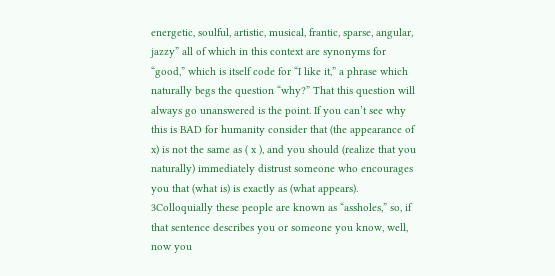energetic, soulful, artistic, musical, frantic, sparse, angular, jazzy” all of which in this context are synonyms for “good,” which is itself code for “I like it,” a phrase which naturally begs the question “why?” That this question will always go unanswered is the point. If you can’t see why this is BAD for humanity consider that (the appearance of x) is not the same as ( x ), and you should (realize that you naturally) immediately distrust someone who encourages you that (what is) is exactly as (what appears).
3Colloquially these people are known as “assholes,” so, if that sentence describes you or someone you know, well, now you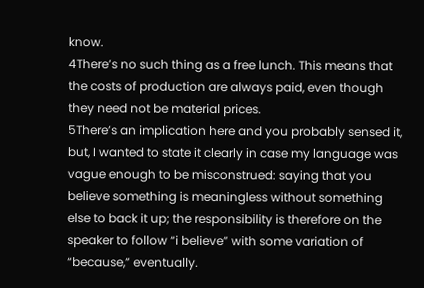know.
4There’s no such thing as a free lunch. This means that the costs of production are always paid, even though they need not be material prices.
5There’s an implication here and you probably sensed it, but, I wanted to state it clearly in case my language was vague enough to be misconstrued: saying that you believe something is meaningless without something else to back it up; the responsibility is therefore on the speaker to follow “i believe” with some variation of “because,” eventually.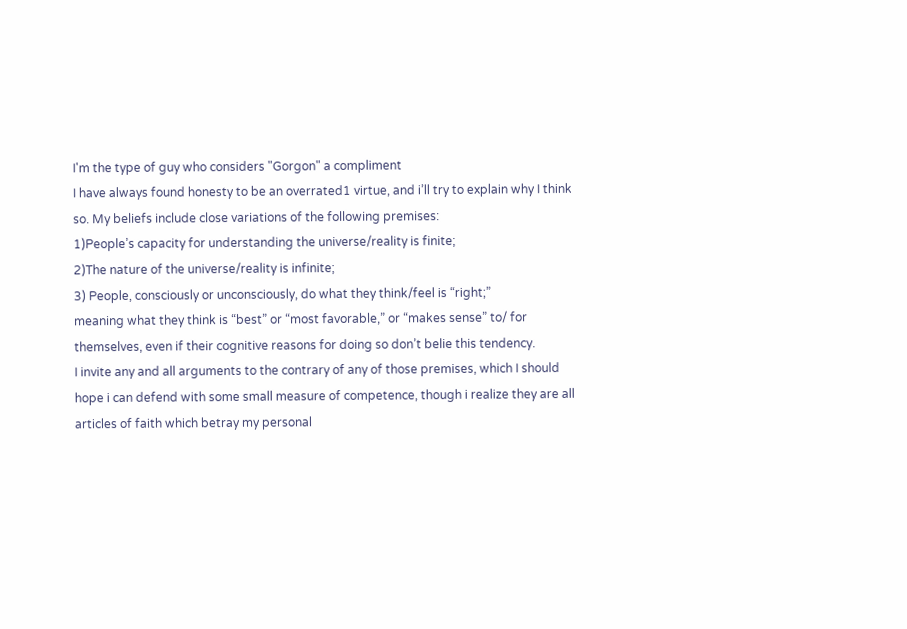I'm the type of guy who considers "Gorgon" a compliment
I have always found honesty to be an overrated1 virtue, and i’ll try to explain why I think so. My beliefs include close variations of the following premises:
1)People’s capacity for understanding the universe/reality is finite;
2)The nature of the universe/reality is infinite;
3) People, consciously or unconsciously, do what they think/feel is “right;”
meaning what they think is “best” or “most favorable,” or “makes sense” to/ for themselves, even if their cognitive reasons for doing so don’t belie this tendency.
I invite any and all arguments to the contrary of any of those premises, which I should hope i can defend with some small measure of competence, though i realize they are all articles of faith which betray my personal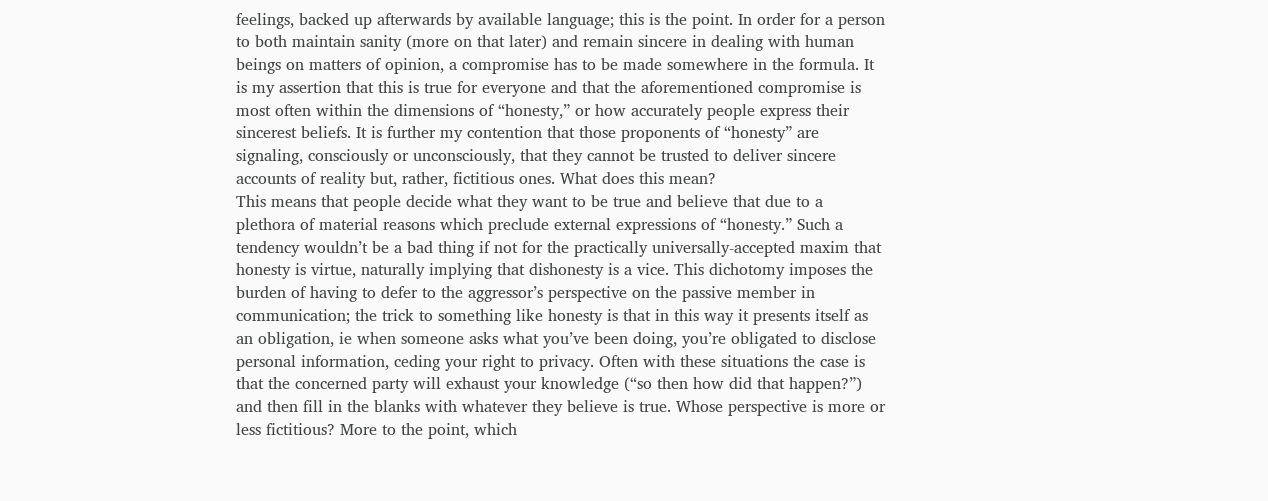feelings, backed up afterwards by available language; this is the point. In order for a person to both maintain sanity (more on that later) and remain sincere in dealing with human beings on matters of opinion, a compromise has to be made somewhere in the formula. It is my assertion that this is true for everyone and that the aforementioned compromise is most often within the dimensions of “honesty,” or how accurately people express their sincerest beliefs. It is further my contention that those proponents of “honesty” are signaling, consciously or unconsciously, that they cannot be trusted to deliver sincere accounts of reality but, rather, fictitious ones. What does this mean?
This means that people decide what they want to be true and believe that due to a plethora of material reasons which preclude external expressions of “honesty.” Such a tendency wouldn’t be a bad thing if not for the practically universally-accepted maxim that honesty is virtue, naturally implying that dishonesty is a vice. This dichotomy imposes the burden of having to defer to the aggressor’s perspective on the passive member in communication; the trick to something like honesty is that in this way it presents itself as an obligation, ie when someone asks what you’ve been doing, you’re obligated to disclose personal information, ceding your right to privacy. Often with these situations the case is that the concerned party will exhaust your knowledge (“so then how did that happen?”) and then fill in the blanks with whatever they believe is true. Whose perspective is more or less fictitious? More to the point, which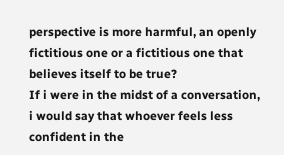perspective is more harmful, an openly fictitious one or a fictitious one that believes itself to be true?
If i were in the midst of a conversation, i would say that whoever feels less confident in the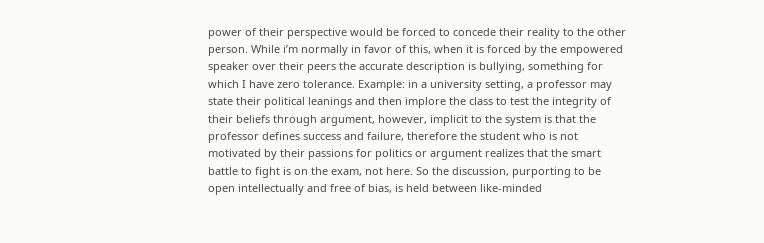power of their perspective would be forced to concede their reality to the other person. While i’m normally in favor of this, when it is forced by the empowered speaker over their peers the accurate description is bullying, something for which I have zero tolerance. Example: in a university setting, a professor may state their political leanings and then implore the class to test the integrity of their beliefs through argument, however, implicit to the system is that the professor defines success and failure, therefore the student who is not motivated by their passions for politics or argument realizes that the smart battle to fight is on the exam, not here. So the discussion, purporting to be open intellectually and free of bias, is held between like-minded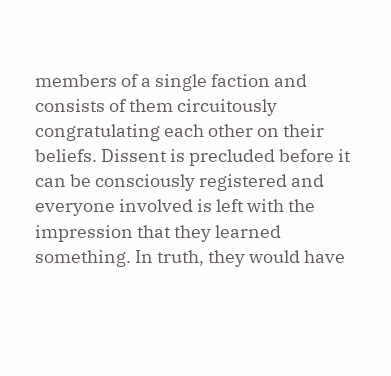members of a single faction and consists of them circuitously congratulating each other on their beliefs. Dissent is precluded before it can be consciously registered and everyone involved is left with the impression that they learned something. In truth, they would have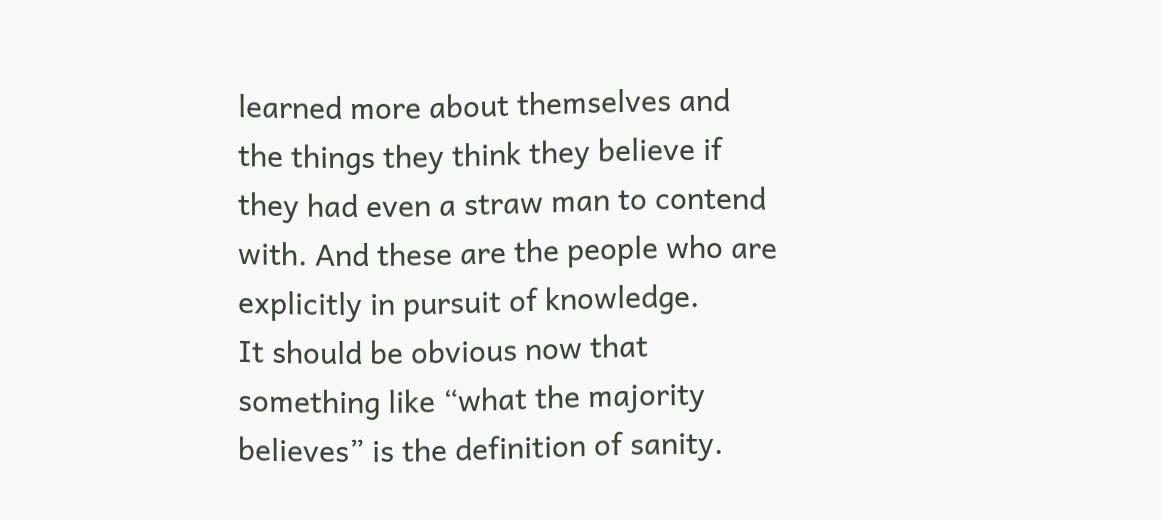learned more about themselves and the things they think they believe if they had even a straw man to contend with. And these are the people who are explicitly in pursuit of knowledge.
It should be obvious now that something like “what the majority believes” is the definition of sanity.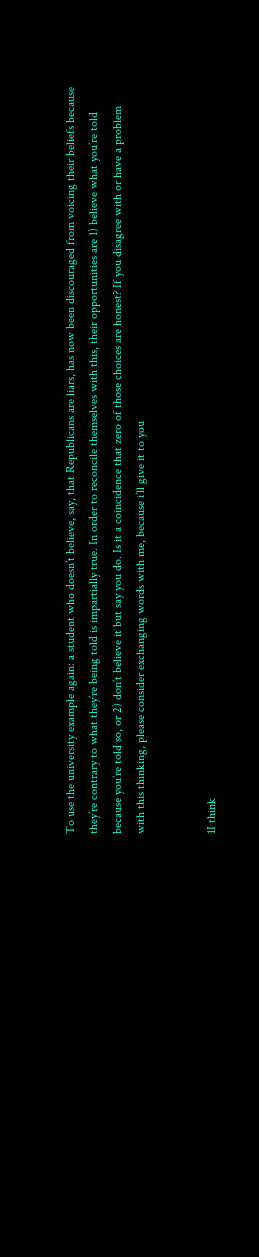To use the university example again: a student who doesn’t believe, say, that Republicans are liars, has now been discouraged from voicing their beliefs because they’re contrary to what they’re being told is impartially true. In order to reconcile themselves with this, their opportunities are 1) believe what you’re told because you’re told so, or 2) don’t believe it but say you do. Is it a coincidence that zero of those choices are honest? If you disagree with or have a problem with this thinking, please consider exchanging words with me, because i’ll give it to you


1I think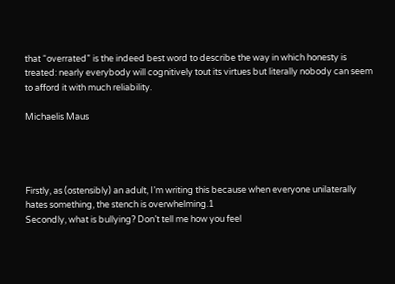that “overrated” is the indeed best word to describe the way in which honesty is treated: nearly everybody will cognitively tout its virtues but literally nobody can seem to afford it with much reliability.

Michaelis Maus




Firstly, as (ostensibly) an adult, I’m writing this because when everyone unilaterally hates something, the stench is overwhelming.1
Secondly, what is bullying? Don’t tell me how you feel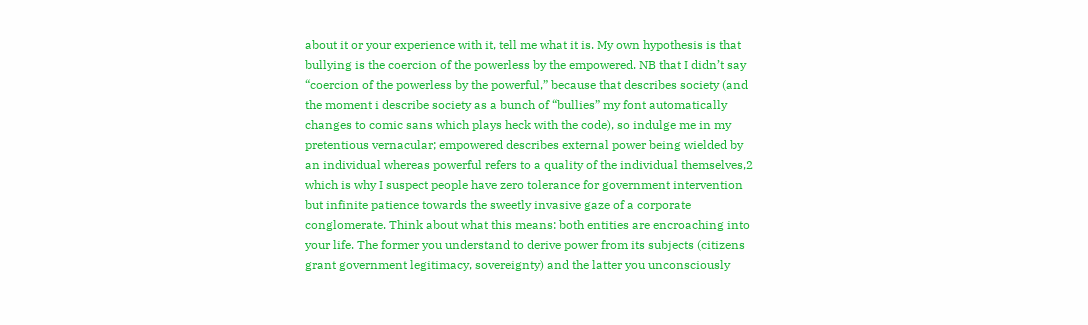about it or your experience with it, tell me what it is. My own hypothesis is that bullying is the coercion of the powerless by the empowered. NB that I didn’t say “coercion of the powerless by the powerful,” because that describes society (and the moment i describe society as a bunch of “bullies” my font automatically changes to comic sans which plays heck with the code), so indulge me in my pretentious vernacular; empowered describes external power being wielded by an individual whereas powerful refers to a quality of the individual themselves,2 which is why I suspect people have zero tolerance for government intervention but infinite patience towards the sweetly invasive gaze of a corporate conglomerate. Think about what this means: both entities are encroaching into your life. The former you understand to derive power from its subjects (citizens grant government legitimacy, sovereignty) and the latter you unconsciously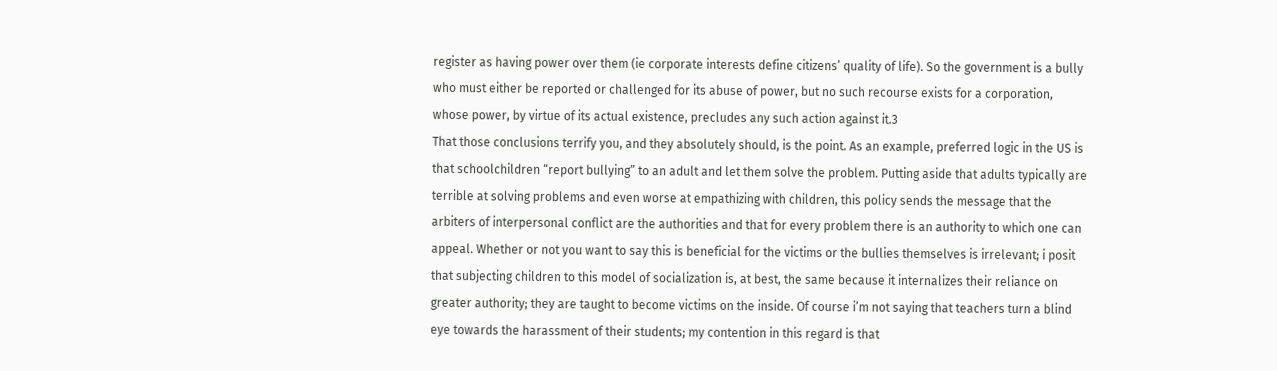register as having power over them (ie corporate interests define citizens’ quality of life). So the government is a bully who must either be reported or challenged for its abuse of power, but no such recourse exists for a corporation, whose power, by virtue of its actual existence, precludes any such action against it.3
That those conclusions terrify you, and they absolutely should, is the point. As an example, preferred logic in the US is that schoolchildren “report bullying” to an adult and let them solve the problem. Putting aside that adults typically are terrible at solving problems and even worse at empathizing with children, this policy sends the message that the arbiters of interpersonal conflict are the authorities and that for every problem there is an authority to which one can appeal. Whether or not you want to say this is beneficial for the victims or the bullies themselves is irrelevant; i posit that subjecting children to this model of socialization is, at best, the same because it internalizes their reliance on greater authority; they are taught to become victims on the inside. Of course i’m not saying that teachers turn a blind eye towards the harassment of their students; my contention in this regard is that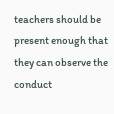teachers should be present enough that they can observe the conduct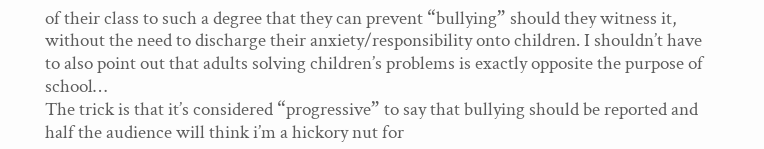of their class to such a degree that they can prevent “bullying” should they witness it, without the need to discharge their anxiety/responsibility onto children. I shouldn’t have to also point out that adults solving children’s problems is exactly opposite the purpose of school…
The trick is that it’s considered “progressive” to say that bullying should be reported and half the audience will think i’m a hickory nut for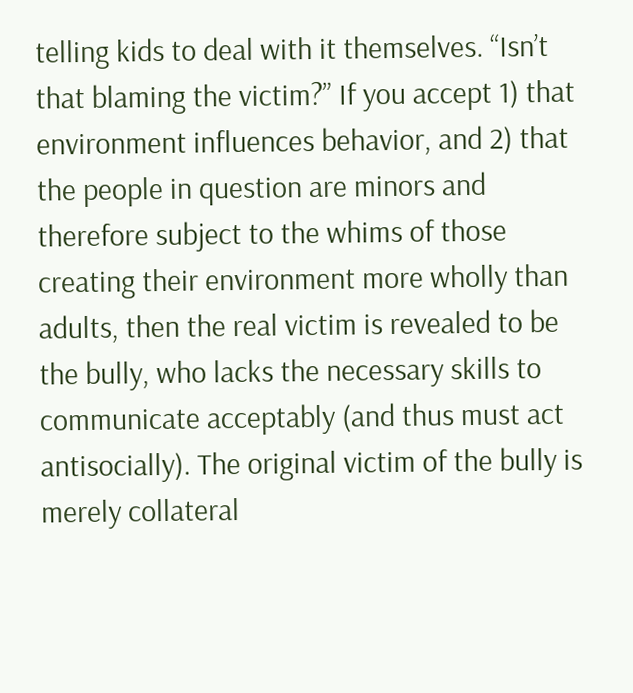telling kids to deal with it themselves. “Isn’t that blaming the victim?” If you accept 1) that environment influences behavior, and 2) that the people in question are minors and therefore subject to the whims of those creating their environment more wholly than adults, then the real victim is revealed to be the bully, who lacks the necessary skills to communicate acceptably (and thus must act antisocially). The original victim of the bully is merely collateral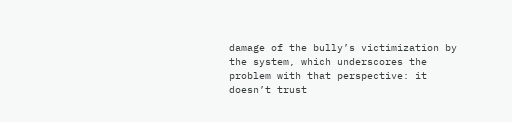damage of the bully’s victimization by the system, which underscores the problem with that perspective: it doesn’t trust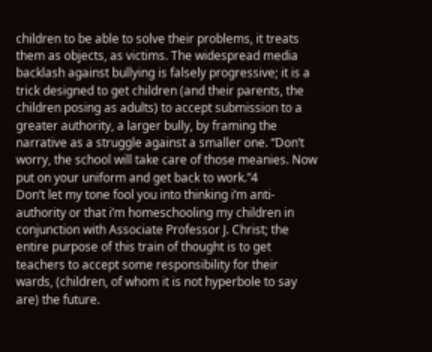children to be able to solve their problems, it treats them as objects, as victims. The widespread media backlash against bullying is falsely progressive; it is a trick designed to get children (and their parents, the children posing as adults) to accept submission to a greater authority, a larger bully, by framing the narrative as a struggle against a smaller one. “Don’t worry, the school will take care of those meanies. Now put on your uniform and get back to work.”4
Don’t let my tone fool you into thinking i’m anti-authority or that i’m homeschooling my children in conjunction with Associate Professor J. Christ; the entire purpose of this train of thought is to get teachers to accept some responsibility for their wards, (children, of whom it is not hyperbole to say are) the future.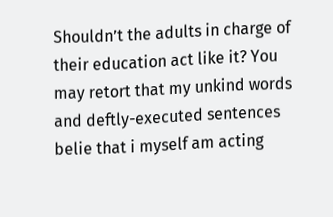Shouldn’t the adults in charge of their education act like it? You may retort that my unkind words and deftly-executed sentences belie that i myself am acting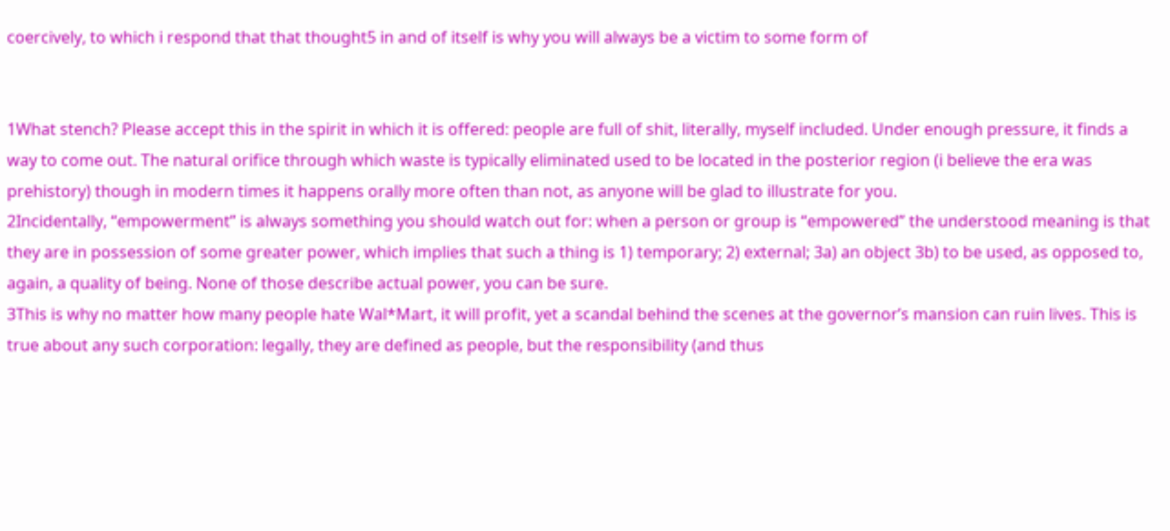coercively, to which i respond that that thought5 in and of itself is why you will always be a victim to some form of


1What stench? Please accept this in the spirit in which it is offered: people are full of shit, literally, myself included. Under enough pressure, it finds a way to come out. The natural orifice through which waste is typically eliminated used to be located in the posterior region (i believe the era was prehistory) though in modern times it happens orally more often than not, as anyone will be glad to illustrate for you.
2Incidentally, “empowerment” is always something you should watch out for: when a person or group is “empowered” the understood meaning is that they are in possession of some greater power, which implies that such a thing is 1) temporary; 2) external; 3a) an object 3b) to be used, as opposed to, again, a quality of being. None of those describe actual power, you can be sure.
3This is why no matter how many people hate Wal*Mart, it will profit, yet a scandal behind the scenes at the governor’s mansion can ruin lives. This is true about any such corporation: legally, they are defined as people, but the responsibility (and thus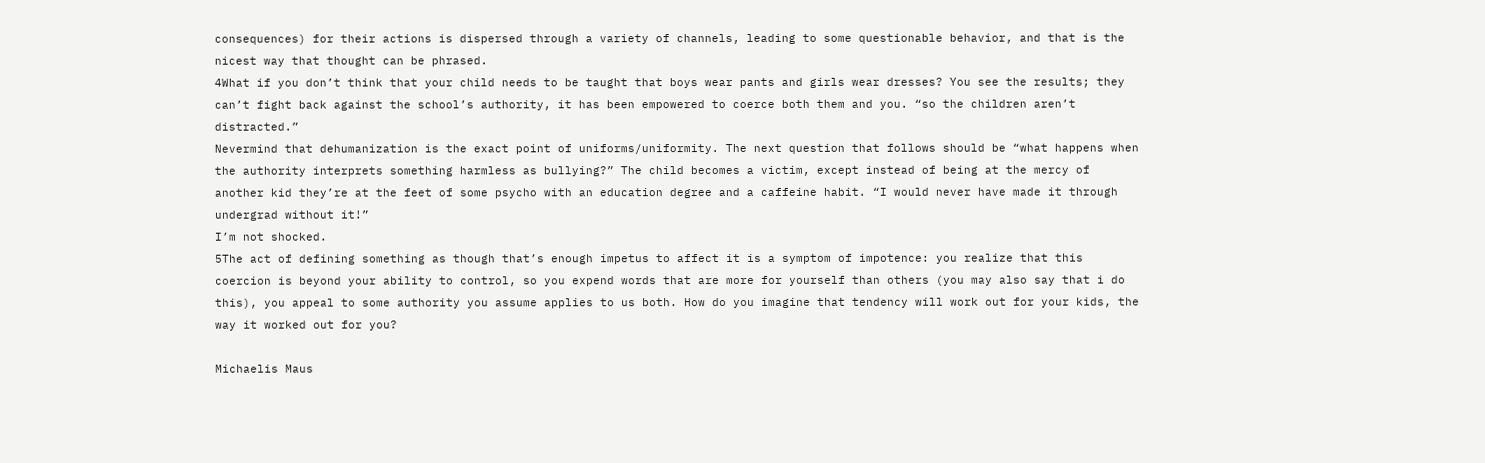consequences) for their actions is dispersed through a variety of channels, leading to some questionable behavior, and that is the nicest way that thought can be phrased.
4What if you don’t think that your child needs to be taught that boys wear pants and girls wear dresses? You see the results; they can’t fight back against the school’s authority, it has been empowered to coerce both them and you. “so the children aren’t distracted.”
Nevermind that dehumanization is the exact point of uniforms/uniformity. The next question that follows should be “what happens when the authority interprets something harmless as bullying?” The child becomes a victim, except instead of being at the mercy of another kid they’re at the feet of some psycho with an education degree and a caffeine habit. “I would never have made it through undergrad without it!”
I’m not shocked.
5The act of defining something as though that’s enough impetus to affect it is a symptom of impotence: you realize that this coercion is beyond your ability to control, so you expend words that are more for yourself than others (you may also say that i do this), you appeal to some authority you assume applies to us both. How do you imagine that tendency will work out for your kids, the way it worked out for you?

Michaelis Maus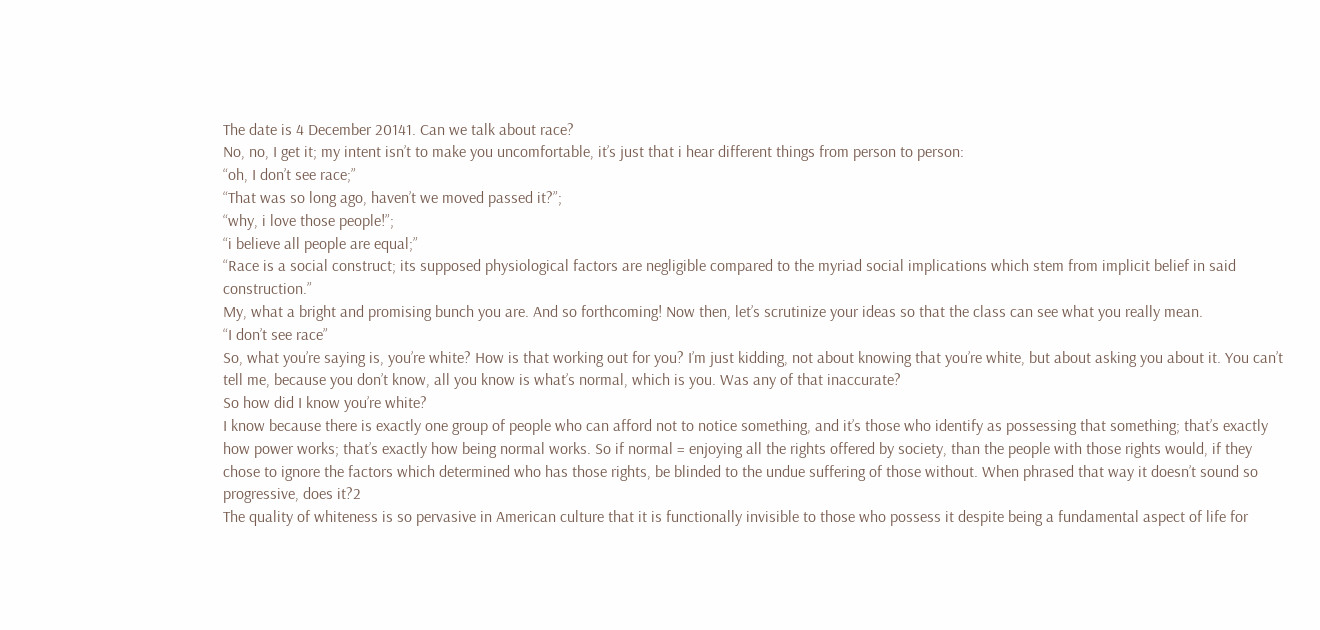The date is 4 December 20141. Can we talk about race?
No, no, I get it; my intent isn’t to make you uncomfortable, it’s just that i hear different things from person to person:
“oh, I don’t see race;”
“That was so long ago, haven’t we moved passed it?”;
“why, i love those people!”;
“i believe all people are equal;”
“Race is a social construct; its supposed physiological factors are negligible compared to the myriad social implications which stem from implicit belief in said construction.”
My, what a bright and promising bunch you are. And so forthcoming! Now then, let’s scrutinize your ideas so that the class can see what you really mean.
“I don’t see race”
So, what you’re saying is, you’re white? How is that working out for you? I’m just kidding, not about knowing that you’re white, but about asking you about it. You can’t tell me, because you don’t know, all you know is what’s normal, which is you. Was any of that inaccurate?
So how did I know you’re white?
I know because there is exactly one group of people who can afford not to notice something, and it’s those who identify as possessing that something; that’s exactly how power works; that’s exactly how being normal works. So if normal = enjoying all the rights offered by society, than the people with those rights would, if they chose to ignore the factors which determined who has those rights, be blinded to the undue suffering of those without. When phrased that way it doesn’t sound so progressive, does it?2
The quality of whiteness is so pervasive in American culture that it is functionally invisible to those who possess it despite being a fundamental aspect of life for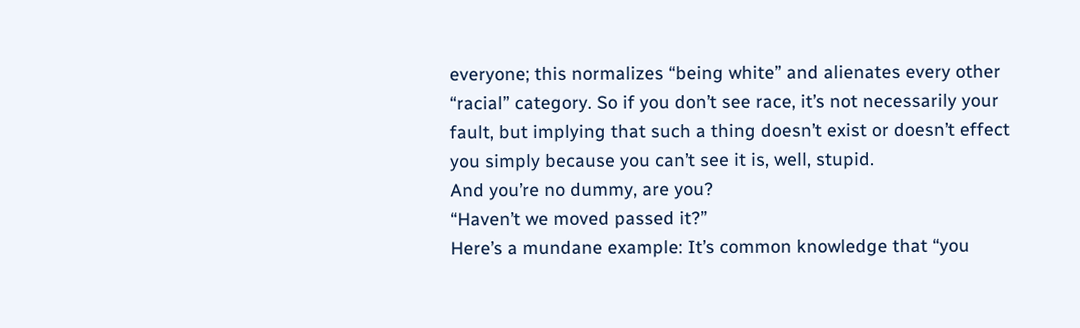everyone; this normalizes “being white” and alienates every other “racial” category. So if you don’t see race, it’s not necessarily your fault, but implying that such a thing doesn’t exist or doesn’t effect you simply because you can’t see it is, well, stupid.
And you’re no dummy, are you?
“Haven’t we moved passed it?”
Here’s a mundane example: It’s common knowledge that “you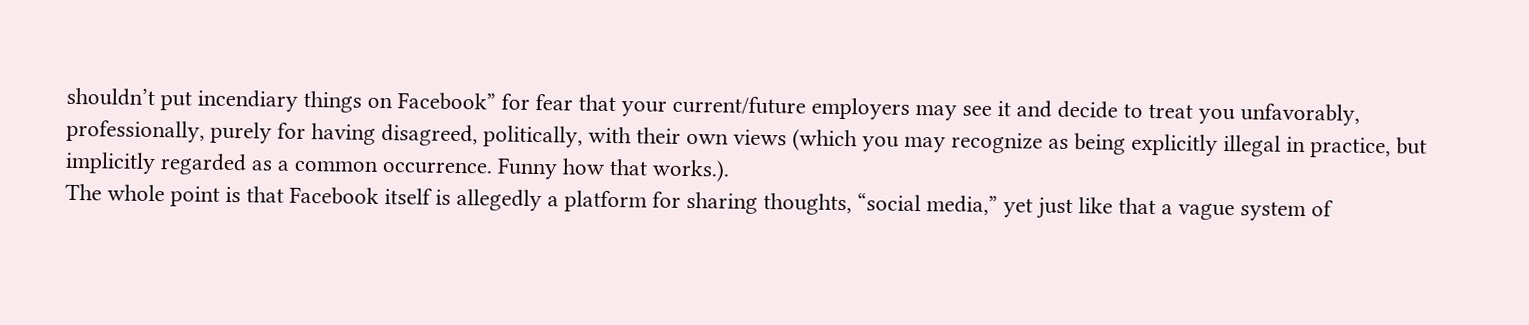shouldn’t put incendiary things on Facebook” for fear that your current/future employers may see it and decide to treat you unfavorably, professionally, purely for having disagreed, politically, with their own views (which you may recognize as being explicitly illegal in practice, but implicitly regarded as a common occurrence. Funny how that works.).
The whole point is that Facebook itself is allegedly a platform for sharing thoughts, “social media,” yet just like that a vague system of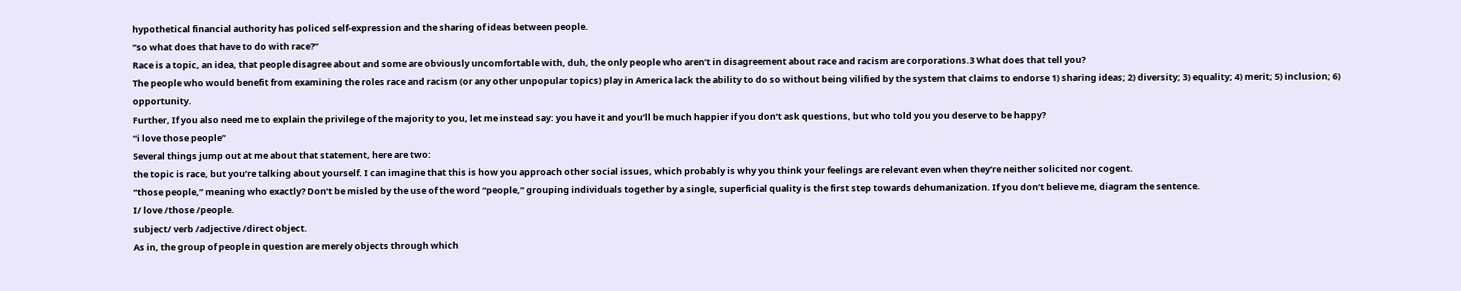hypothetical financial authority has policed self-expression and the sharing of ideas between people.
“so what does that have to do with race?”
Race is a topic, an idea, that people disagree about and some are obviously uncomfortable with, duh, the only people who aren’t in disagreement about race and racism are corporations.3 What does that tell you?
The people who would benefit from examining the roles race and racism (or any other unpopular topics) play in America lack the ability to do so without being vilified by the system that claims to endorse 1) sharing ideas; 2) diversity; 3) equality; 4) merit; 5) inclusion; 6) opportunity.
Further, If you also need me to explain the privilege of the majority to you, let me instead say: you have it and you’ll be much happier if you don’t ask questions, but who told you you deserve to be happy?
“i love those people”
Several things jump out at me about that statement, here are two:
the topic is race, but you’re talking about yourself. I can imagine that this is how you approach other social issues, which probably is why you think your feelings are relevant even when they’re neither solicited nor cogent.
“those people,” meaning who exactly? Don’t be misled by the use of the word “people,” grouping individuals together by a single, superficial quality is the first step towards dehumanization. If you don’t believe me, diagram the sentence.
I/ love /those /people.
subject/ verb /adjective /direct object.
As in, the group of people in question are merely objects through which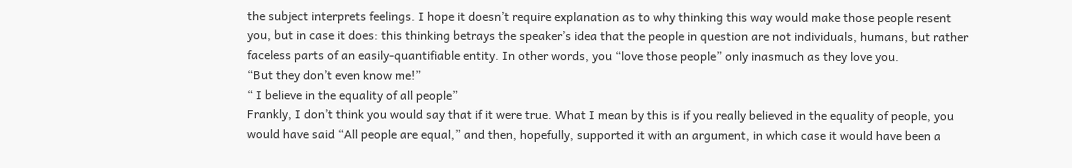the subject interprets feelings. I hope it doesn’t require explanation as to why thinking this way would make those people resent you, but in case it does: this thinking betrays the speaker’s idea that the people in question are not individuals, humans, but rather faceless parts of an easily-quantifiable entity. In other words, you “love those people” only inasmuch as they love you.
“But they don’t even know me!”
“ I believe in the equality of all people”
Frankly, I don’t think you would say that if it were true. What I mean by this is if you really believed in the equality of people, you would have said “All people are equal,” and then, hopefully, supported it with an argument, in which case it would have been a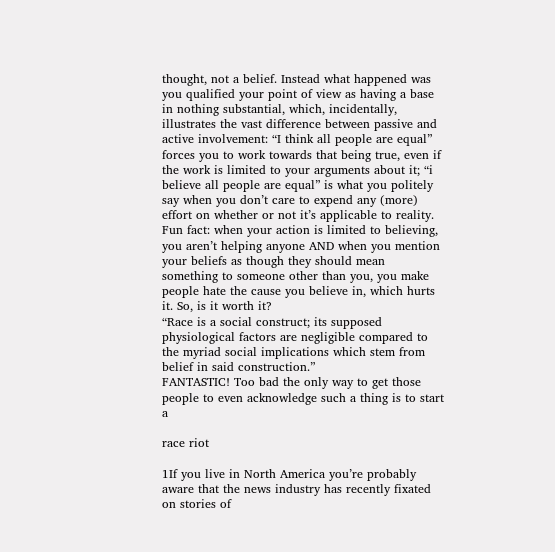thought, not a belief. Instead what happened was you qualified your point of view as having a base in nothing substantial, which, incidentally, illustrates the vast difference between passive and active involvement: “I think all people are equal” forces you to work towards that being true, even if the work is limited to your arguments about it; “i believe all people are equal” is what you politely say when you don’t care to expend any (more) effort on whether or not it’s applicable to reality. Fun fact: when your action is limited to believing, you aren’t helping anyone AND when you mention your beliefs as though they should mean something to someone other than you, you make people hate the cause you believe in, which hurts it. So, is it worth it?
“Race is a social construct; its supposed physiological factors are negligible compared to the myriad social implications which stem from belief in said construction.”
FANTASTIC! Too bad the only way to get those people to even acknowledge such a thing is to start a

race riot

1If you live in North America you’re probably aware that the news industry has recently fixated on stories of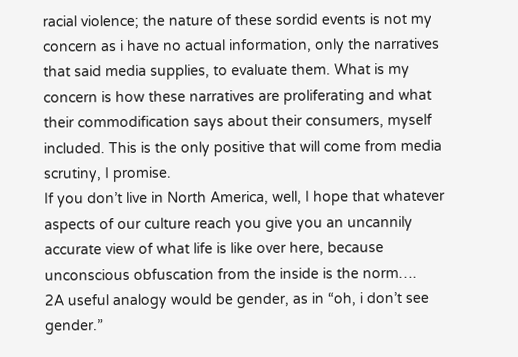racial violence; the nature of these sordid events is not my concern as i have no actual information, only the narratives that said media supplies, to evaluate them. What is my concern is how these narratives are proliferating and what their commodification says about their consumers, myself included. This is the only positive that will come from media scrutiny, I promise.
If you don’t live in North America, well, I hope that whatever aspects of our culture reach you give you an uncannily accurate view of what life is like over here, because unconscious obfuscation from the inside is the norm….
2A useful analogy would be gender, as in “oh, i don’t see gender.”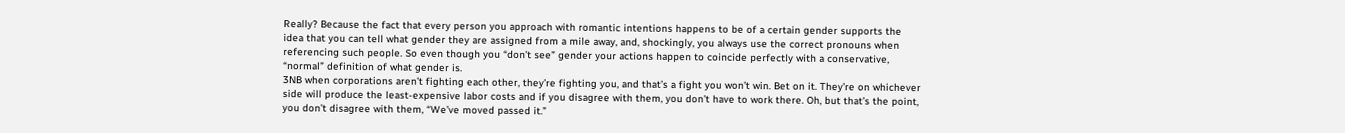Really? Because the fact that every person you approach with romantic intentions happens to be of a certain gender supports the idea that you can tell what gender they are assigned from a mile away, and, shockingly, you always use the correct pronouns when referencing such people. So even though you “don’t see” gender your actions happen to coincide perfectly with a conservative, “normal” definition of what gender is.
3NB when corporations aren’t fighting each other, they’re fighting you, and that’s a fight you won’t win. Bet on it. They’re on whichever side will produce the least-expensive labor costs and if you disagree with them, you don’t have to work there. Oh, but that’s the point, you don’t disagree with them, “We’ve moved passed it.”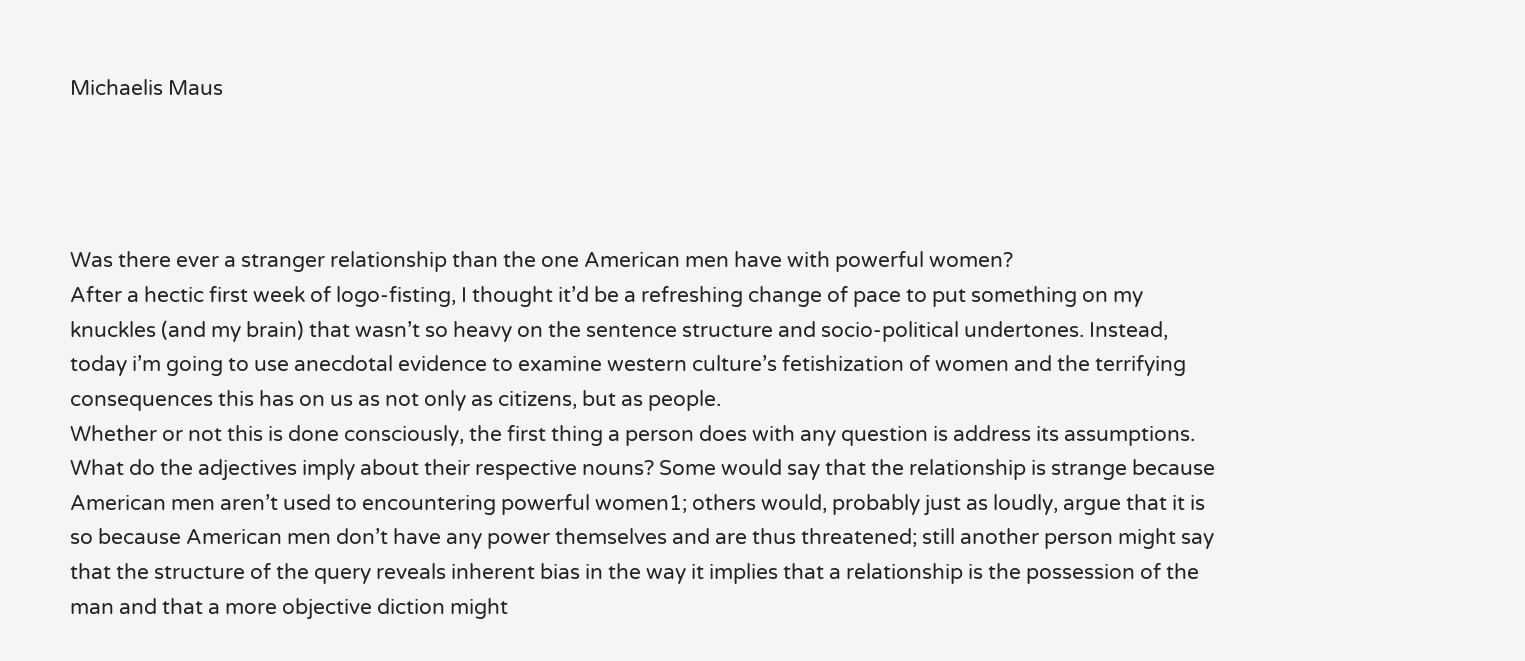Michaelis Maus




Was there ever a stranger relationship than the one American men have with powerful women?
After a hectic first week of logo-fisting, I thought it’d be a refreshing change of pace to put something on my knuckles (and my brain) that wasn’t so heavy on the sentence structure and socio-political undertones. Instead, today i’m going to use anecdotal evidence to examine western culture’s fetishization of women and the terrifying consequences this has on us as not only as citizens, but as people.
Whether or not this is done consciously, the first thing a person does with any question is address its assumptions. What do the adjectives imply about their respective nouns? Some would say that the relationship is strange because American men aren’t used to encountering powerful women1; others would, probably just as loudly, argue that it is so because American men don’t have any power themselves and are thus threatened; still another person might say that the structure of the query reveals inherent bias in the way it implies that a relationship is the possession of the man and that a more objective diction might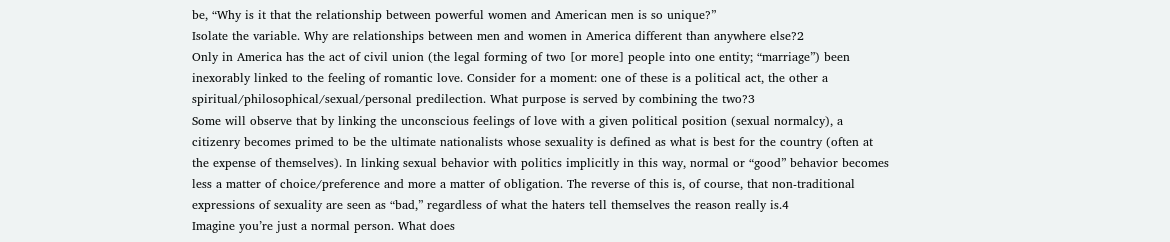be, “Why is it that the relationship between powerful women and American men is so unique?”
Isolate the variable. Why are relationships between men and women in America different than anywhere else?2
Only in America has the act of civil union (the legal forming of two [or more] people into one entity; “marriage”) been inexorably linked to the feeling of romantic love. Consider for a moment: one of these is a political act, the other a spiritual/philosophical/sexual/personal predilection. What purpose is served by combining the two?3
Some will observe that by linking the unconscious feelings of love with a given political position (sexual normalcy), a citizenry becomes primed to be the ultimate nationalists whose sexuality is defined as what is best for the country (often at the expense of themselves). In linking sexual behavior with politics implicitly in this way, normal or “good” behavior becomes less a matter of choice/preference and more a matter of obligation. The reverse of this is, of course, that non-traditional expressions of sexuality are seen as “bad,” regardless of what the haters tell themselves the reason really is.4
Imagine you’re just a normal person. What does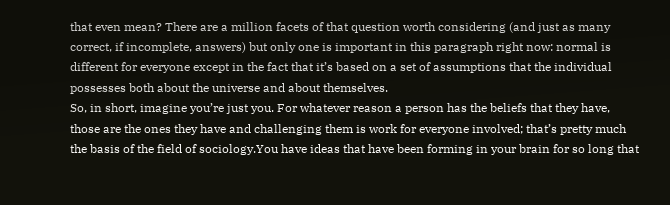that even mean? There are a million facets of that question worth considering (and just as many correct, if incomplete, answers) but only one is important in this paragraph right now: normal is different for everyone except in the fact that it’s based on a set of assumptions that the individual possesses both about the universe and about themselves.
So, in short, imagine you’re just you. For whatever reason a person has the beliefs that they have, those are the ones they have and challenging them is work for everyone involved; that’s pretty much the basis of the field of sociology.You have ideas that have been forming in your brain for so long that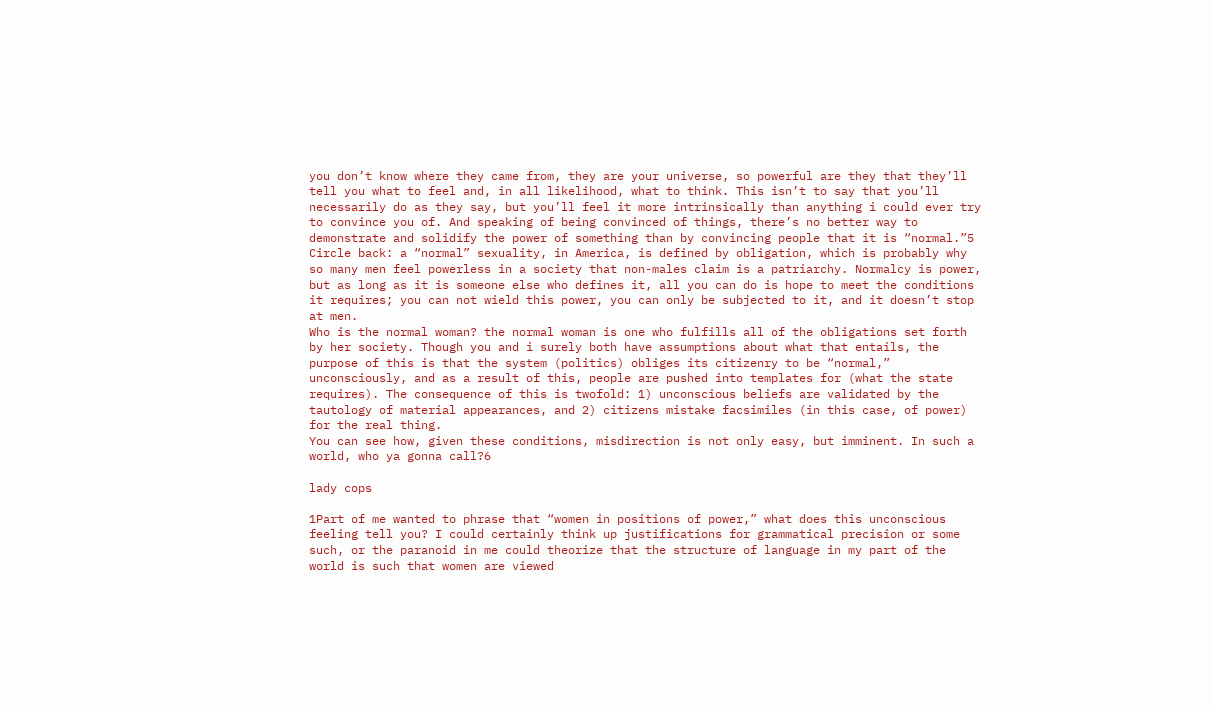you don’t know where they came from, they are your universe, so powerful are they that they’ll tell you what to feel and, in all likelihood, what to think. This isn’t to say that you’ll necessarily do as they say, but you’ll feel it more intrinsically than anything i could ever try to convince you of. And speaking of being convinced of things, there’s no better way to demonstrate and solidify the power of something than by convincing people that it is “normal.”5
Circle back: a “normal” sexuality, in America, is defined by obligation, which is probably why so many men feel powerless in a society that non-males claim is a patriarchy. Normalcy is power, but as long as it is someone else who defines it, all you can do is hope to meet the conditions it requires; you can not wield this power, you can only be subjected to it, and it doesn’t stop at men.
Who is the normal woman? the normal woman is one who fulfills all of the obligations set forth by her society. Though you and i surely both have assumptions about what that entails, the purpose of this is that the system (politics) obliges its citizenry to be “normal,” unconsciously, and as a result of this, people are pushed into templates for (what the state requires). The consequence of this is twofold: 1) unconscious beliefs are validated by the tautology of material appearances, and 2) citizens mistake facsimiles (in this case, of power) for the real thing.
You can see how, given these conditions, misdirection is not only easy, but imminent. In such a world, who ya gonna call?6

lady cops

1Part of me wanted to phrase that “women in positions of power,” what does this unconscious feeling tell you? I could certainly think up justifications for grammatical precision or some such, or the paranoid in me could theorize that the structure of language in my part of the world is such that women are viewed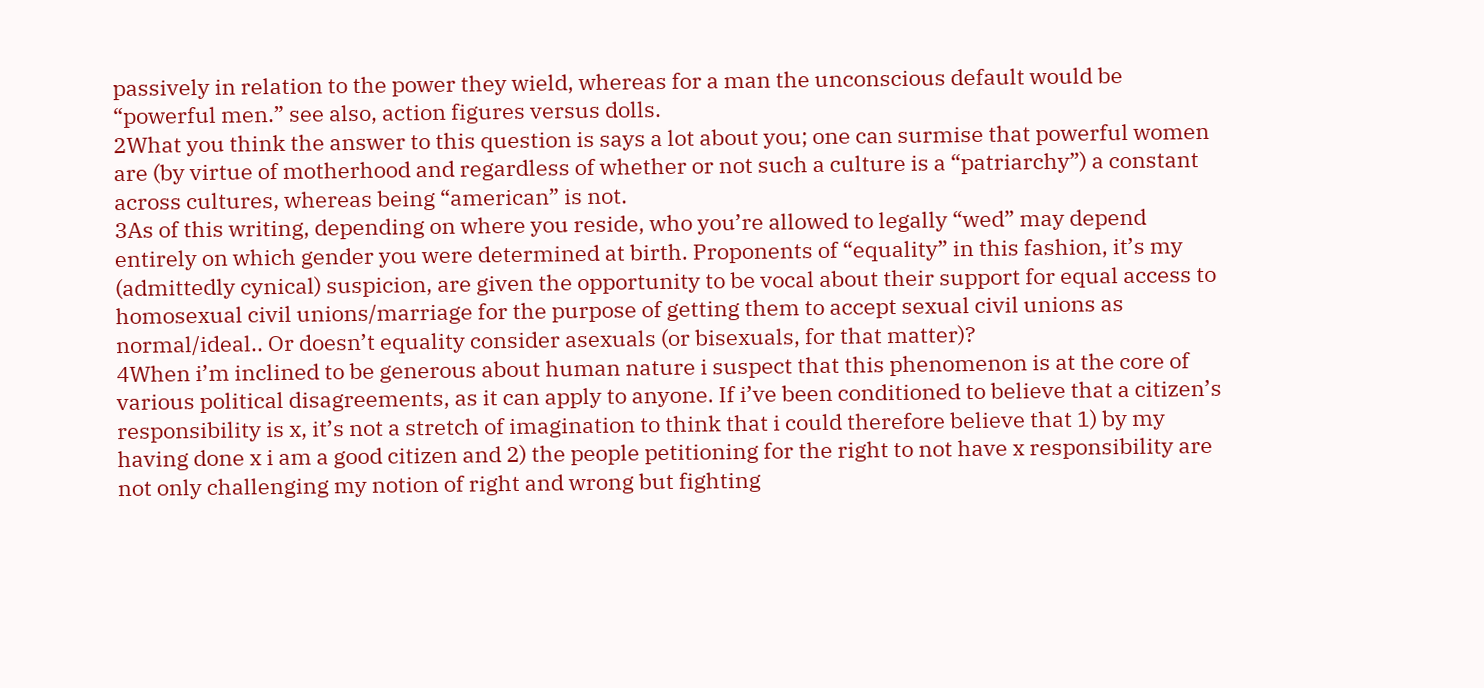passively in relation to the power they wield, whereas for a man the unconscious default would be “powerful men.” see also, action figures versus dolls.
2What you think the answer to this question is says a lot about you; one can surmise that powerful women are (by virtue of motherhood and regardless of whether or not such a culture is a “patriarchy”) a constant across cultures, whereas being “american” is not.
3As of this writing, depending on where you reside, who you’re allowed to legally “wed” may depend entirely on which gender you were determined at birth. Proponents of “equality” in this fashion, it’s my (admittedly cynical) suspicion, are given the opportunity to be vocal about their support for equal access to homosexual civil unions/marriage for the purpose of getting them to accept sexual civil unions as normal/ideal.. Or doesn’t equality consider asexuals (or bisexuals, for that matter)?
4When i’m inclined to be generous about human nature i suspect that this phenomenon is at the core of various political disagreements, as it can apply to anyone. If i’ve been conditioned to believe that a citizen’s responsibility is x, it’s not a stretch of imagination to think that i could therefore believe that 1) by my having done x i am a good citizen and 2) the people petitioning for the right to not have x responsibility are not only challenging my notion of right and wrong but fighting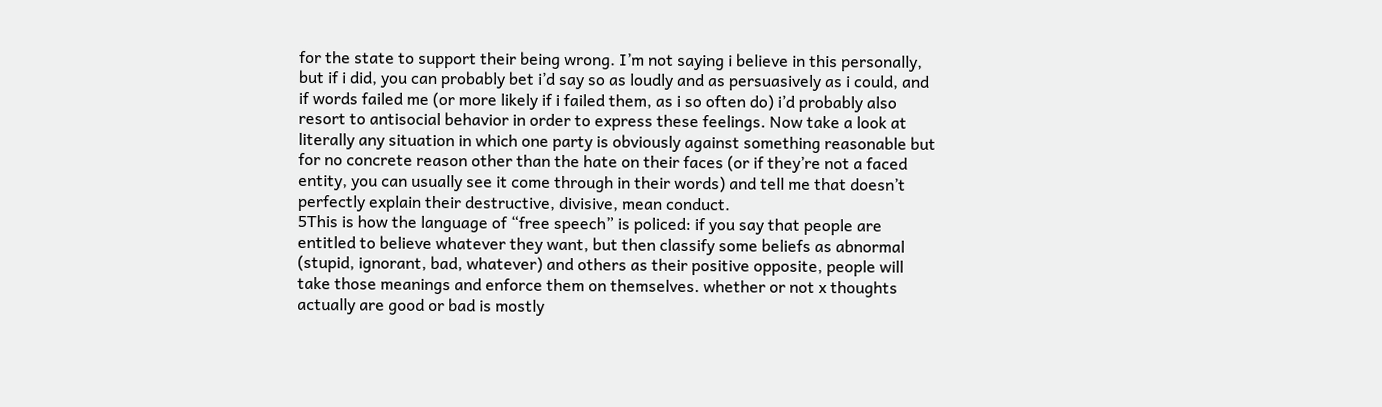for the state to support their being wrong. I’m not saying i believe in this personally, but if i did, you can probably bet i’d say so as loudly and as persuasively as i could, and if words failed me (or more likely if i failed them, as i so often do) i’d probably also resort to antisocial behavior in order to express these feelings. Now take a look at literally any situation in which one party is obviously against something reasonable but for no concrete reason other than the hate on their faces (or if they’re not a faced entity, you can usually see it come through in their words) and tell me that doesn’t perfectly explain their destructive, divisive, mean conduct.
5This is how the language of “free speech” is policed: if you say that people are entitled to believe whatever they want, but then classify some beliefs as abnormal (stupid, ignorant, bad, whatever) and others as their positive opposite, people will take those meanings and enforce them on themselves. whether or not x thoughts actually are good or bad is mostly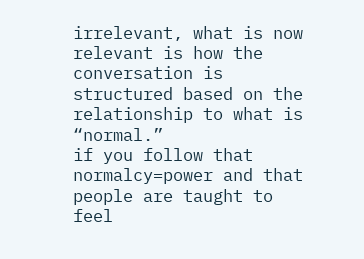irrelevant, what is now relevant is how the conversation is structured based on the relationship to what is “normal.”
if you follow that normalcy=power and that people are taught to feel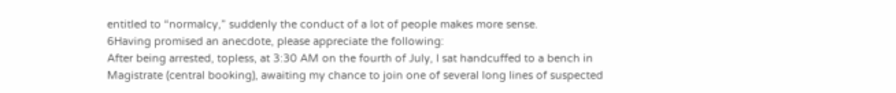entitled to “normalcy,” suddenly the conduct of a lot of people makes more sense.
6Having promised an anecdote, please appreciate the following:
After being arrested, topless, at 3:30 AM on the fourth of July, I sat handcuffed to a bench in Magistrate (central booking), awaiting my chance to join one of several long lines of suspected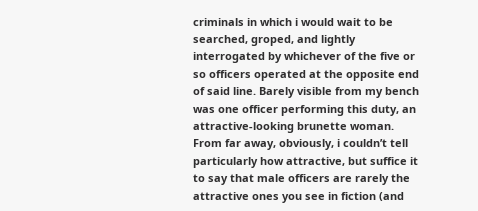criminals in which i would wait to be searched, groped, and lightly interrogated by whichever of the five or so officers operated at the opposite end of said line. Barely visible from my bench was one officer performing this duty, an attractive-looking brunette woman. From far away, obviously, i couldn’t tell particularly how attractive, but suffice it to say that male officers are rarely the attractive ones you see in fiction (and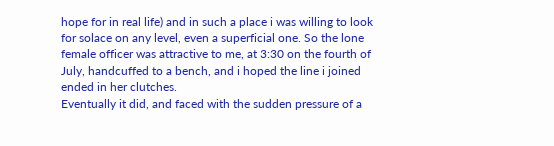hope for in real life) and in such a place i was willing to look for solace on any level, even a superficial one. So the lone female officer was attractive to me, at 3:30 on the fourth of July, handcuffed to a bench, and i hoped the line i joined ended in her clutches.
Eventually it did, and faced with the sudden pressure of a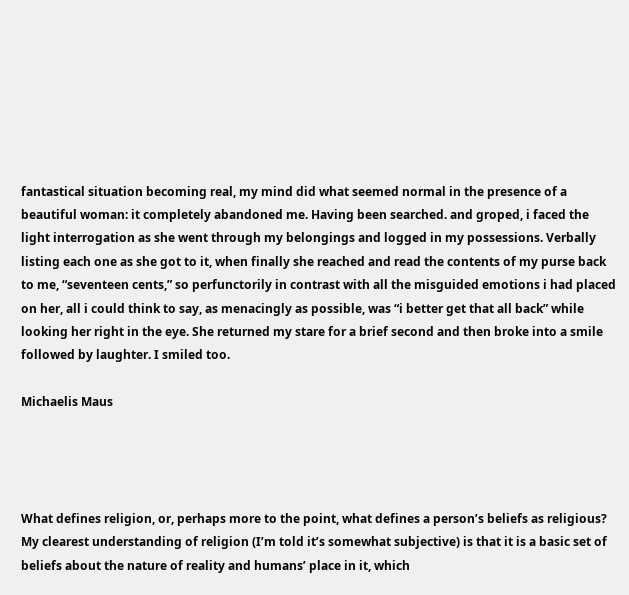fantastical situation becoming real, my mind did what seemed normal in the presence of a beautiful woman: it completely abandoned me. Having been searched. and groped, i faced the light interrogation as she went through my belongings and logged in my possessions. Verbally listing each one as she got to it, when finally she reached and read the contents of my purse back to me, “seventeen cents,” so perfunctorily in contrast with all the misguided emotions i had placed on her, all i could think to say, as menacingly as possible, was “i better get that all back” while looking her right in the eye. She returned my stare for a brief second and then broke into a smile followed by laughter. I smiled too.

Michaelis Maus




What defines religion, or, perhaps more to the point, what defines a person’s beliefs as religious?
My clearest understanding of religion (I’m told it’s somewhat subjective) is that it is a basic set of beliefs about the nature of reality and humans’ place in it, which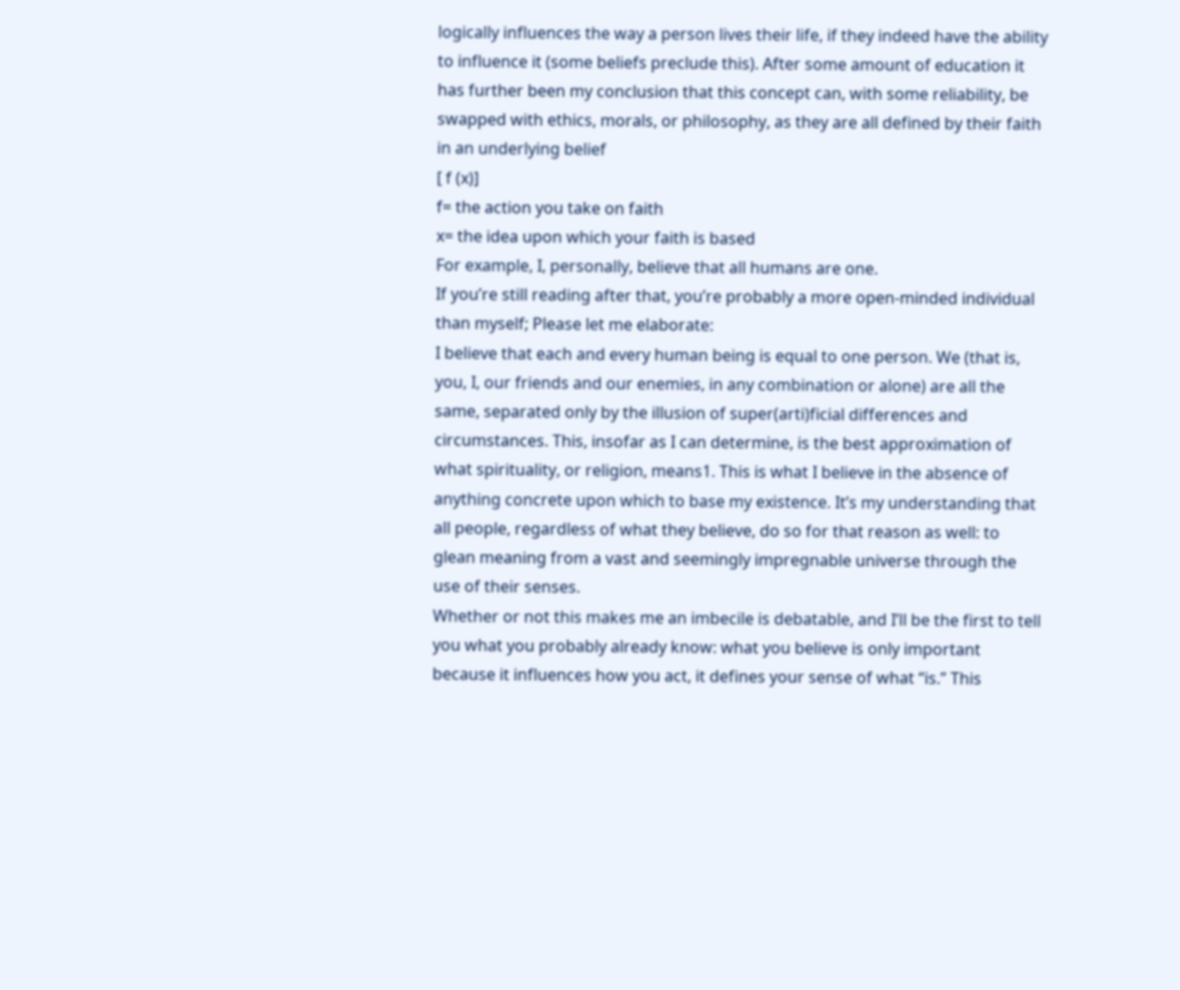logically influences the way a person lives their life, if they indeed have the ability to influence it (some beliefs preclude this). After some amount of education it has further been my conclusion that this concept can, with some reliability, be swapped with ethics, morals, or philosophy, as they are all defined by their faith in an underlying belief
[ f (x)]
f= the action you take on faith
x= the idea upon which your faith is based
For example, I, personally, believe that all humans are one.
If you’re still reading after that, you’re probably a more open-minded individual than myself; Please let me elaborate:
I believe that each and every human being is equal to one person. We (that is, you, I, our friends and our enemies, in any combination or alone) are all the same, separated only by the illusion of super(arti)ficial differences and circumstances. This, insofar as I can determine, is the best approximation of what spirituality, or religion, means1. This is what I believe in the absence of anything concrete upon which to base my existence. It’s my understanding that all people, regardless of what they believe, do so for that reason as well: to glean meaning from a vast and seemingly impregnable universe through the use of their senses.
Whether or not this makes me an imbecile is debatable, and I’ll be the first to tell you what you probably already know: what you believe is only important because it influences how you act, it defines your sense of what “is.” This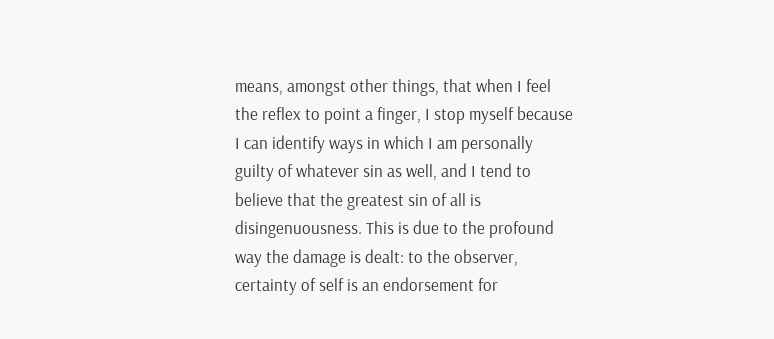means, amongst other things, that when I feel the reflex to point a finger, I stop myself because I can identify ways in which I am personally guilty of whatever sin as well, and I tend to believe that the greatest sin of all is disingenuousness. This is due to the profound way the damage is dealt: to the observer, certainty of self is an endorsement for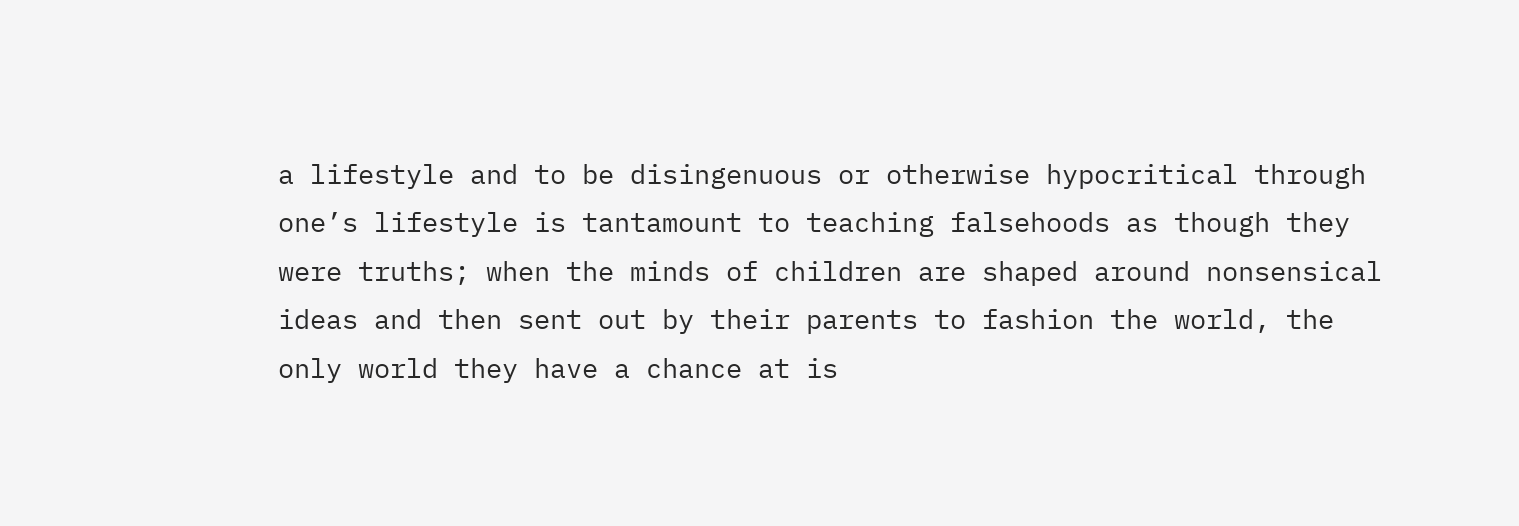a lifestyle and to be disingenuous or otherwise hypocritical through one’s lifestyle is tantamount to teaching falsehoods as though they were truths; when the minds of children are shaped around nonsensical ideas and then sent out by their parents to fashion the world, the only world they have a chance at is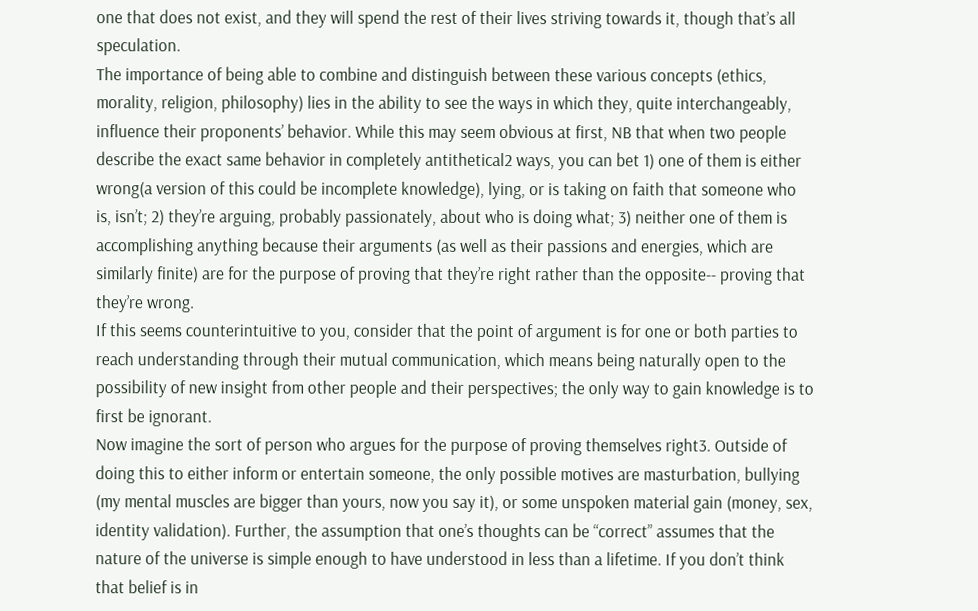one that does not exist, and they will spend the rest of their lives striving towards it, though that’s all speculation.
The importance of being able to combine and distinguish between these various concepts (ethics, morality, religion, philosophy) lies in the ability to see the ways in which they, quite interchangeably, influence their proponents’ behavior. While this may seem obvious at first, NB that when two people describe the exact same behavior in completely antithetical2 ways, you can bet 1) one of them is either wrong(a version of this could be incomplete knowledge), lying, or is taking on faith that someone who is, isn’t; 2) they’re arguing, probably passionately, about who is doing what; 3) neither one of them is accomplishing anything because their arguments (as well as their passions and energies, which are similarly finite) are for the purpose of proving that they’re right rather than the opposite-- proving that they’re wrong.
If this seems counterintuitive to you, consider that the point of argument is for one or both parties to reach understanding through their mutual communication, which means being naturally open to the possibility of new insight from other people and their perspectives; the only way to gain knowledge is to first be ignorant.
Now imagine the sort of person who argues for the purpose of proving themselves right3. Outside of doing this to either inform or entertain someone, the only possible motives are masturbation, bullying (my mental muscles are bigger than yours, now you say it), or some unspoken material gain (money, sex, identity validation). Further, the assumption that one’s thoughts can be “correct” assumes that the nature of the universe is simple enough to have understood in less than a lifetime. If you don’t think that belief is in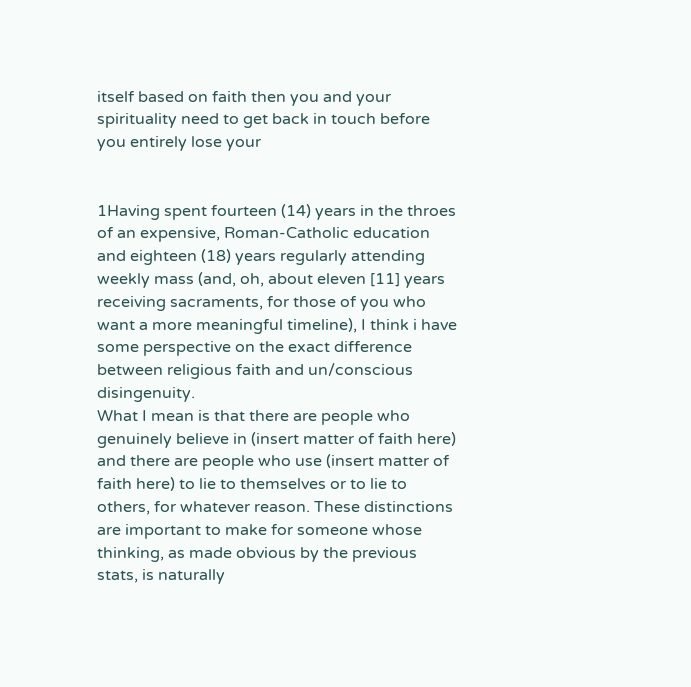itself based on faith then you and your spirituality need to get back in touch before you entirely lose your


1Having spent fourteen (14) years in the throes of an expensive, Roman-Catholic education and eighteen (18) years regularly attending weekly mass (and, oh, about eleven [11] years receiving sacraments, for those of you who want a more meaningful timeline), I think i have some perspective on the exact difference between religious faith and un/conscious disingenuity.
What I mean is that there are people who genuinely believe in (insert matter of faith here) and there are people who use (insert matter of faith here) to lie to themselves or to lie to others, for whatever reason. These distinctions are important to make for someone whose thinking, as made obvious by the previous stats, is naturally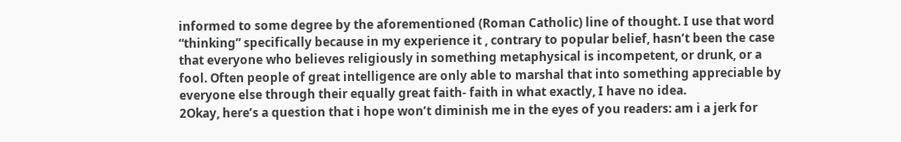informed to some degree by the aforementioned (Roman Catholic) line of thought. I use that word “thinking” specifically because in my experience it , contrary to popular belief, hasn’t been the case that everyone who believes religiously in something metaphysical is incompetent, or drunk, or a fool. Often people of great intelligence are only able to marshal that into something appreciable by everyone else through their equally great faith- faith in what exactly, I have no idea.
2Okay, here’s a question that i hope won’t diminish me in the eyes of you readers: am i a jerk for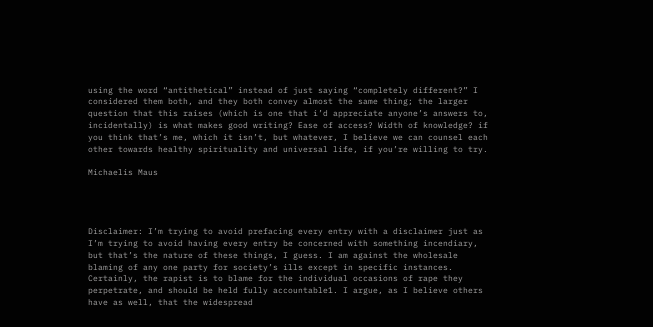using the word “antithetical” instead of just saying “completely different?” I considered them both, and they both convey almost the same thing; the larger question that this raises (which is one that i’d appreciate anyone’s answers to, incidentally) is what makes good writing? Ease of access? Width of knowledge? if you think that’s me, which it isn’t, but whatever, I believe we can counsel each other towards healthy spirituality and universal life, if you’re willing to try.

Michaelis Maus




Disclaimer: I’m trying to avoid prefacing every entry with a disclaimer just as I’m trying to avoid having every entry be concerned with something incendiary, but that’s the nature of these things, I guess. I am against the wholesale blaming of any one party for society’s ills except in specific instances. Certainly, the rapist is to blame for the individual occasions of rape they perpetrate, and should be held fully accountable1. I argue, as I believe others have as well, that the widespread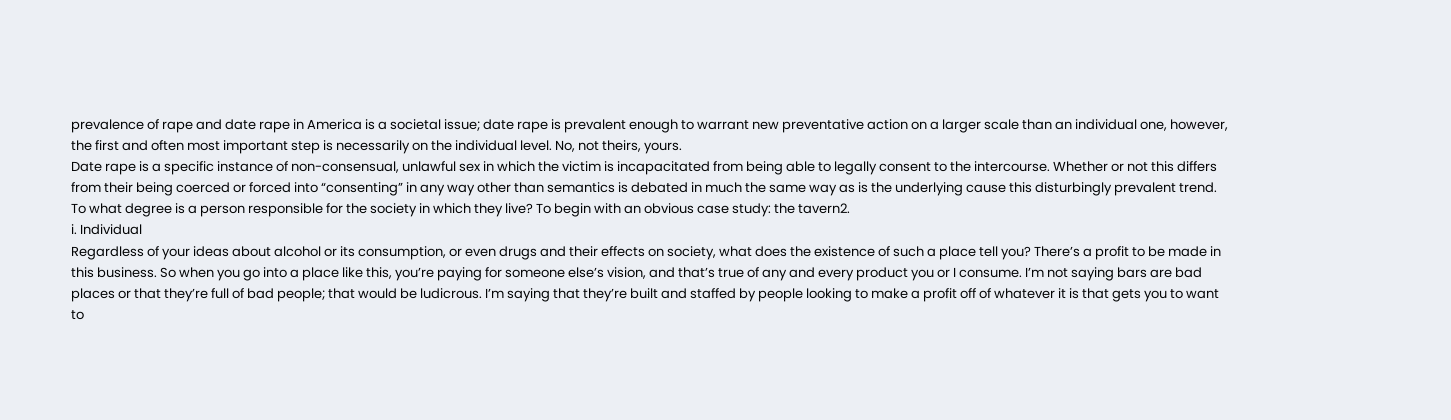prevalence of rape and date rape in America is a societal issue; date rape is prevalent enough to warrant new preventative action on a larger scale than an individual one, however, the first and often most important step is necessarily on the individual level. No, not theirs, yours.
Date rape is a specific instance of non-consensual, unlawful sex in which the victim is incapacitated from being able to legally consent to the intercourse. Whether or not this differs from their being coerced or forced into “consenting” in any way other than semantics is debated in much the same way as is the underlying cause this disturbingly prevalent trend. To what degree is a person responsible for the society in which they live? To begin with an obvious case study: the tavern2.
i. Individual
Regardless of your ideas about alcohol or its consumption, or even drugs and their effects on society, what does the existence of such a place tell you? There’s a profit to be made in this business. So when you go into a place like this, you’re paying for someone else’s vision, and that’s true of any and every product you or I consume. I’m not saying bars are bad places or that they’re full of bad people; that would be ludicrous. I’m saying that they’re built and staffed by people looking to make a profit off of whatever it is that gets you to want to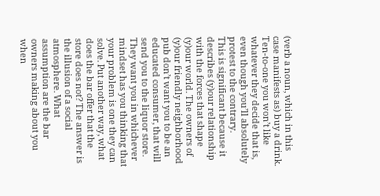(verb a noun, which in this case manifests as) buy a drink. Ten-to-one you won’t like whatever they decide that is, even though you’ll absolutely protest to the contrary.
This is significant because it describes (y)our relationship with the forces that shape (y)our world. The owners of (y)our friendly neighborhood pub don’t want you to be an educated consumer, that will send you to the liquor store. They want you in whichever mindset has you thinking that your problem is one they can solve. Put another way, what does the bar offer that the store does not? The answer is the illusion of a social atmosphere. What assumption are the bar owners making about you when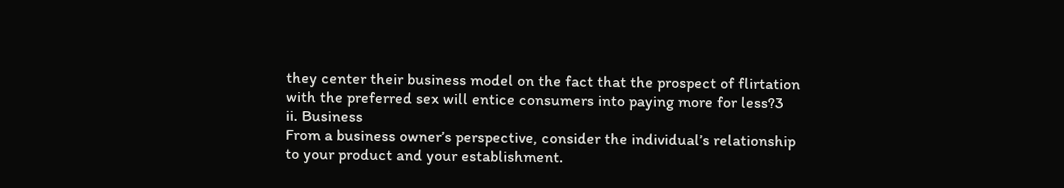they center their business model on the fact that the prospect of flirtation with the preferred sex will entice consumers into paying more for less?3
ii. Business
From a business owner’s perspective, consider the individual’s relationship to your product and your establishment.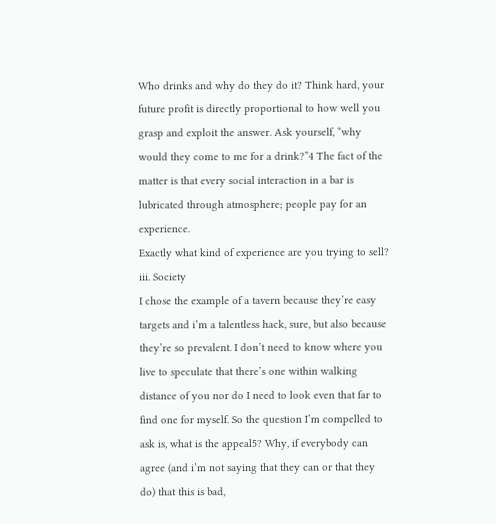Who drinks and why do they do it? Think hard, your future profit is directly proportional to how well you grasp and exploit the answer. Ask yourself, “why would they come to me for a drink?”4 The fact of the matter is that every social interaction in a bar is lubricated through atmosphere; people pay for an experience.
Exactly what kind of experience are you trying to sell?
iii. Society
I chose the example of a tavern because they’re easy targets and i’m a talentless hack, sure, but also because they’re so prevalent. I don’t need to know where you live to speculate that there’s one within walking distance of you nor do I need to look even that far to find one for myself. So the question I’m compelled to ask is, what is the appeal5? Why, if everybody can agree (and i’m not saying that they can or that they do) that this is bad,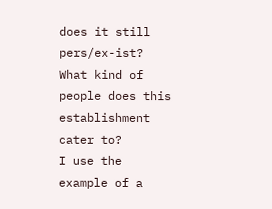does it still pers/ex-ist? What kind of people does this establishment cater to?
I use the example of a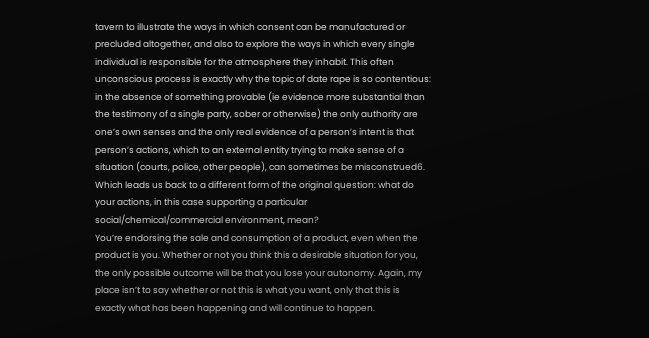tavern to illustrate the ways in which consent can be manufactured or precluded altogether, and also to explore the ways in which every single individual is responsible for the atmosphere they inhabit. This often unconscious process is exactly why the topic of date rape is so contentious: in the absence of something provable (ie evidence more substantial than the testimony of a single party, sober or otherwise) the only authority are one’s own senses and the only real evidence of a person’s intent is that person’s actions, which to an external entity trying to make sense of a situation (courts, police, other people), can sometimes be misconstrued6. Which leads us back to a different form of the original question: what do your actions, in this case supporting a particular social/chemical/commercial environment, mean?
You’re endorsing the sale and consumption of a product, even when the product is you. Whether or not you think this a desirable situation for you, the only possible outcome will be that you lose your autonomy. Again, my place isn’t to say whether or not this is what you want, only that this is exactly what has been happening and will continue to happen.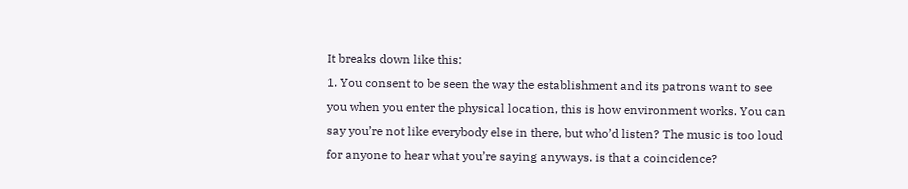It breaks down like this:
1. You consent to be seen the way the establishment and its patrons want to see you when you enter the physical location, this is how environment works. You can say you’re not like everybody else in there, but who’d listen? The music is too loud for anyone to hear what you’re saying anyways. is that a coincidence?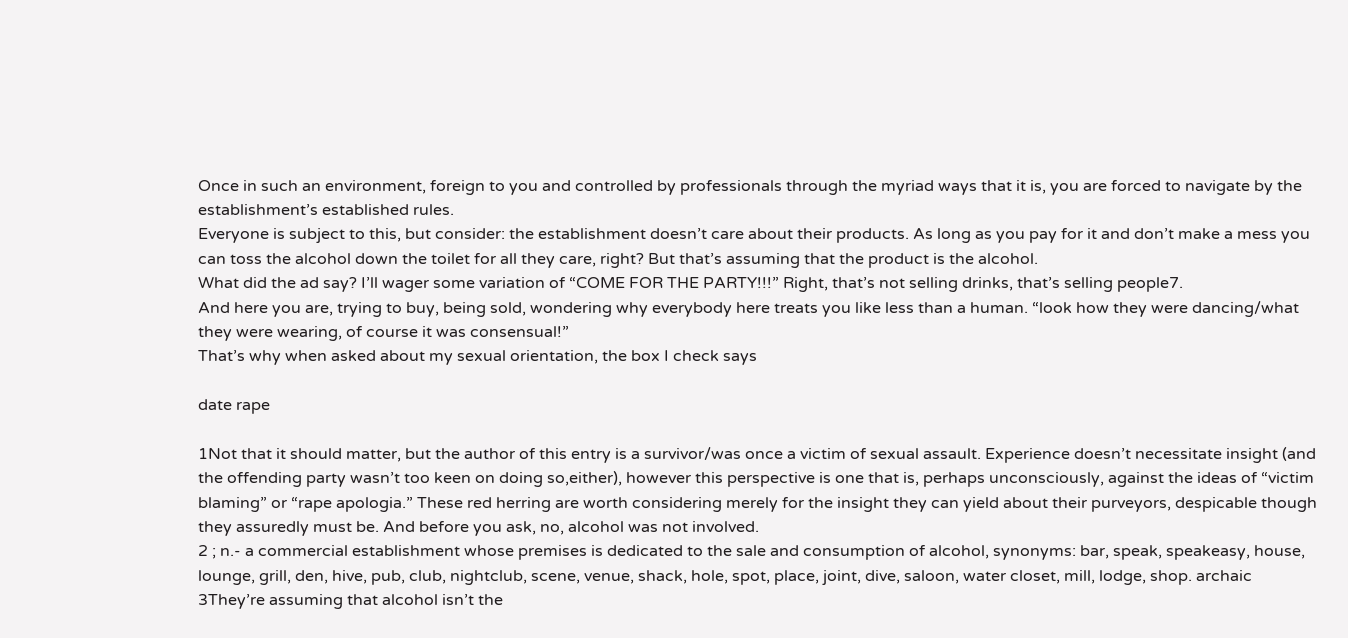Once in such an environment, foreign to you and controlled by professionals through the myriad ways that it is, you are forced to navigate by the establishment’s established rules.
Everyone is subject to this, but consider: the establishment doesn’t care about their products. As long as you pay for it and don’t make a mess you can toss the alcohol down the toilet for all they care, right? But that’s assuming that the product is the alcohol.
What did the ad say? I’ll wager some variation of “COME FOR THE PARTY!!!” Right, that’s not selling drinks, that’s selling people7.
And here you are, trying to buy, being sold, wondering why everybody here treats you like less than a human. “look how they were dancing/what they were wearing, of course it was consensual!”
That’s why when asked about my sexual orientation, the box I check says

date rape

1Not that it should matter, but the author of this entry is a survivor/was once a victim of sexual assault. Experience doesn’t necessitate insight (and the offending party wasn’t too keen on doing so,either), however this perspective is one that is, perhaps unconsciously, against the ideas of “victim blaming” or “rape apologia.” These red herring are worth considering merely for the insight they can yield about their purveyors, despicable though they assuredly must be. And before you ask, no, alcohol was not involved.
2 ; n.- a commercial establishment whose premises is dedicated to the sale and consumption of alcohol, synonyms: bar, speak, speakeasy, house, lounge, grill, den, hive, pub, club, nightclub, scene, venue, shack, hole, spot, place, joint, dive, saloon, water closet, mill, lodge, shop. archaic
3They’re assuming that alcohol isn’t the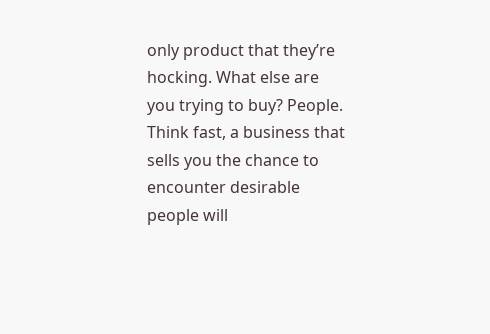only product that they’re hocking. What else are you trying to buy? People. Think fast, a business that sells you the chance to encounter desirable people will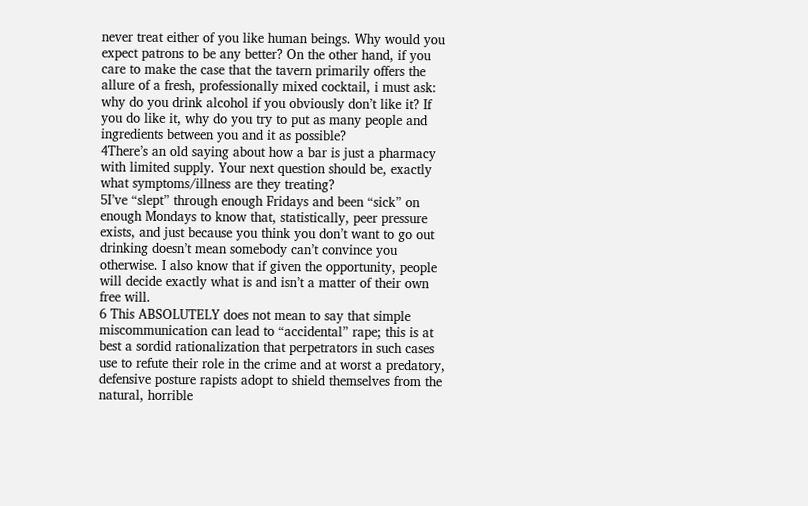never treat either of you like human beings. Why would you expect patrons to be any better? On the other hand, if you care to make the case that the tavern primarily offers the allure of a fresh, professionally mixed cocktail, i must ask: why do you drink alcohol if you obviously don’t like it? If you do like it, why do you try to put as many people and ingredients between you and it as possible?
4There’s an old saying about how a bar is just a pharmacy with limited supply. Your next question should be, exactly what symptoms/illness are they treating?
5I’ve “slept” through enough Fridays and been “sick” on enough Mondays to know that, statistically, peer pressure exists, and just because you think you don’t want to go out drinking doesn’t mean somebody can’t convince you otherwise. I also know that if given the opportunity, people will decide exactly what is and isn’t a matter of their own free will.
6 This ABSOLUTELY does not mean to say that simple miscommunication can lead to “accidental” rape; this is at best a sordid rationalization that perpetrators in such cases use to refute their role in the crime and at worst a predatory, defensive posture rapists adopt to shield themselves from the natural, horrible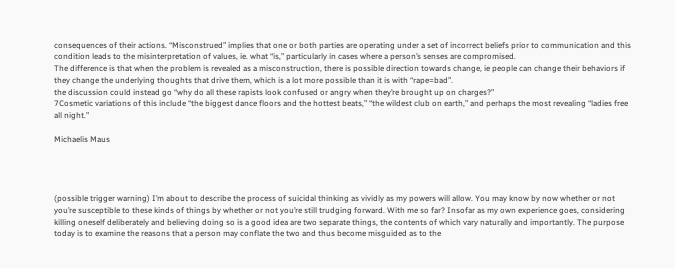consequences of their actions. “Misconstrued” implies that one or both parties are operating under a set of incorrect beliefs prior to communication and this condition leads to the misinterpretation of values, ie. what “is,” particularly in cases where a person’s senses are compromised.
The difference is that when the problem is revealed as a misconstruction, there is possible direction towards change, ie people can change their behaviors if they change the underlying thoughts that drive them, which is a lot more possible than it is with “rape=bad”.
the discussion could instead go “why do all these rapists look confused or angry when they’re brought up on charges?”
7Cosmetic variations of this include “the biggest dance floors and the hottest beats,” “the wildest club on earth,” and perhaps the most revealing “ladies free all night.”

Michaelis Maus




(possible trigger warning) I’m about to describe the process of suicidal thinking as vividly as my powers will allow. You may know by now whether or not you’re susceptible to these kinds of things by whether or not you’re still trudging forward. With me so far? Insofar as my own experience goes, considering killing oneself deliberately and believing doing so is a good idea are two separate things, the contents of which vary naturally and importantly. The purpose today is to examine the reasons that a person may conflate the two and thus become misguided as to the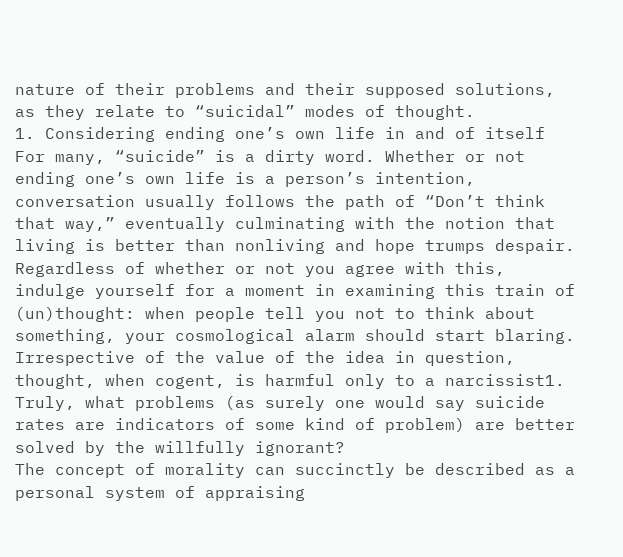nature of their problems and their supposed solutions, as they relate to “suicidal” modes of thought.
1. Considering ending one’s own life in and of itself
For many, “suicide” is a dirty word. Whether or not ending one’s own life is a person’s intention, conversation usually follows the path of “Don’t think that way,” eventually culminating with the notion that living is better than nonliving and hope trumps despair. Regardless of whether or not you agree with this, indulge yourself for a moment in examining this train of (un)thought: when people tell you not to think about something, your cosmological alarm should start blaring. Irrespective of the value of the idea in question, thought, when cogent, is harmful only to a narcissist1. Truly, what problems (as surely one would say suicide rates are indicators of some kind of problem) are better solved by the willfully ignorant?
The concept of morality can succinctly be described as a personal system of appraising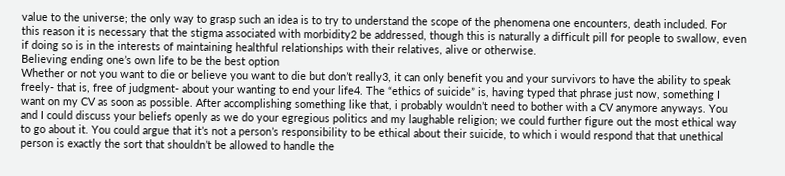value to the universe; the only way to grasp such an idea is to try to understand the scope of the phenomena one encounters, death included. For this reason it is necessary that the stigma associated with morbidity2 be addressed, though this is naturally a difficult pill for people to swallow, even if doing so is in the interests of maintaining healthful relationships with their relatives, alive or otherwise.
Believing ending one’s own life to be the best option
Whether or not you want to die or believe you want to die but don’t really3, it can only benefit you and your survivors to have the ability to speak freely- that is, free of judgment- about your wanting to end your life4. The “ethics of suicide” is, having typed that phrase just now, something I want on my CV as soon as possible. After accomplishing something like that, i probably wouldn’t need to bother with a CV anymore anyways. You and I could discuss your beliefs openly as we do your egregious politics and my laughable religion; we could further figure out the most ethical way to go about it. You could argue that it’s not a person’s responsibility to be ethical about their suicide, to which i would respond that that unethical person is exactly the sort that shouldn’t be allowed to handle the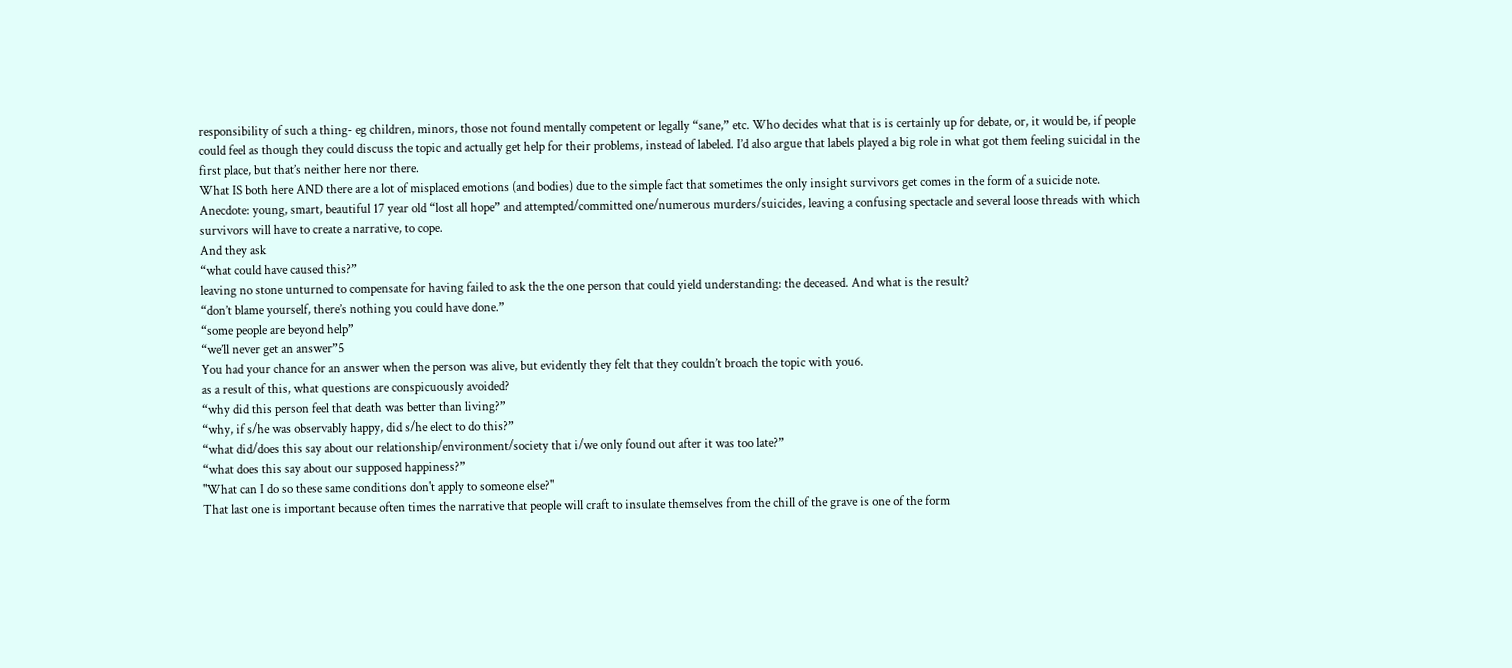responsibility of such a thing- eg children, minors, those not found mentally competent or legally “sane,” etc. Who decides what that is is certainly up for debate, or, it would be, if people could feel as though they could discuss the topic and actually get help for their problems, instead of labeled. I’d also argue that labels played a big role in what got them feeling suicidal in the first place, but that’s neither here nor there.
What IS both here AND there are a lot of misplaced emotions (and bodies) due to the simple fact that sometimes the only insight survivors get comes in the form of a suicide note.
Anecdote: young, smart, beautiful 17 year old “lost all hope” and attempted/committed one/numerous murders/suicides, leaving a confusing spectacle and several loose threads with which survivors will have to create a narrative, to cope.
And they ask
“what could have caused this?”
leaving no stone unturned to compensate for having failed to ask the the one person that could yield understanding: the deceased. And what is the result?
“don’t blame yourself, there’s nothing you could have done.”
“some people are beyond help”
“we’ll never get an answer”5
You had your chance for an answer when the person was alive, but evidently they felt that they couldn’t broach the topic with you6.
as a result of this, what questions are conspicuously avoided?
“why did this person feel that death was better than living?”
“why, if s/he was observably happy, did s/he elect to do this?”
“what did/does this say about our relationship/environment/society that i/we only found out after it was too late?”
“what does this say about our supposed happiness?”
"What can I do so these same conditions don't apply to someone else?"
That last one is important because often times the narrative that people will craft to insulate themselves from the chill of the grave is one of the form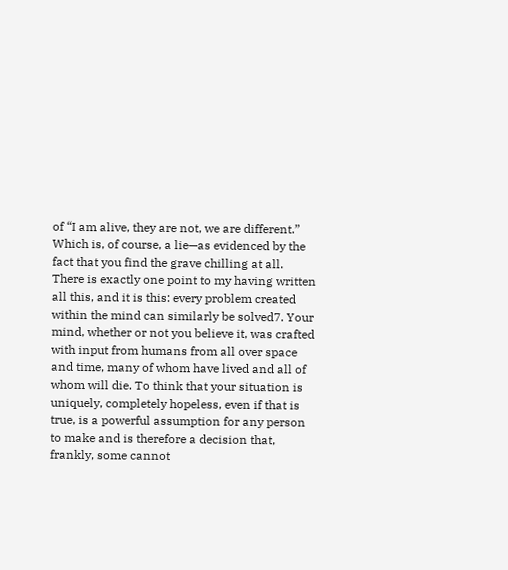of “I am alive, they are not, we are different.”
Which is, of course, a lie—as evidenced by the fact that you find the grave chilling at all.
There is exactly one point to my having written all this, and it is this: every problem created within the mind can similarly be solved7. Your mind, whether or not you believe it, was crafted with input from humans from all over space and time, many of whom have lived and all of whom will die. To think that your situation is uniquely, completely hopeless, even if that is true, is a powerful assumption for any person to make and is therefore a decision that, frankly, some cannot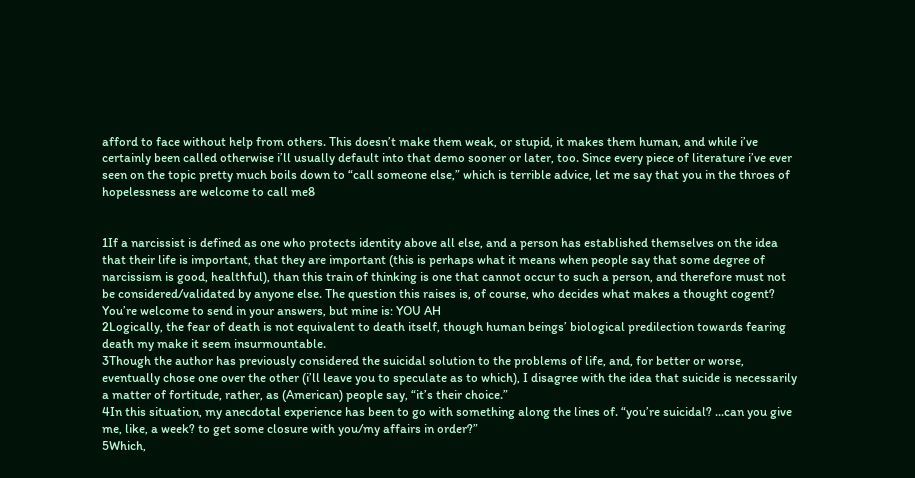afford to face without help from others. This doesn’t make them weak, or stupid, it makes them human, and while i’ve certainly been called otherwise i’ll usually default into that demo sooner or later, too. Since every piece of literature i’ve ever seen on the topic pretty much boils down to “call someone else,” which is terrible advice, let me say that you in the throes of hopelessness are welcome to call me8


1If a narcissist is defined as one who protects identity above all else, and a person has established themselves on the idea that their life is important, that they are important (this is perhaps what it means when people say that some degree of narcissism is good, healthful), than this train of thinking is one that cannot occur to such a person, and therefore must not be considered/validated by anyone else. The question this raises is, of course, who decides what makes a thought cogent? You’re welcome to send in your answers, but mine is: YOU AH
2Logically, the fear of death is not equivalent to death itself, though human beings’ biological predilection towards fearing death my make it seem insurmountable.
3Though the author has previously considered the suicidal solution to the problems of life, and, for better or worse, eventually chose one over the other (i’ll leave you to speculate as to which), I disagree with the idea that suicide is necessarily a matter of fortitude, rather, as (American) people say, “it’s their choice.”
4In this situation, my anecdotal experience has been to go with something along the lines of. “you’re suicidal? ...can you give me, like, a week? to get some closure with you/my affairs in order?”
5Which,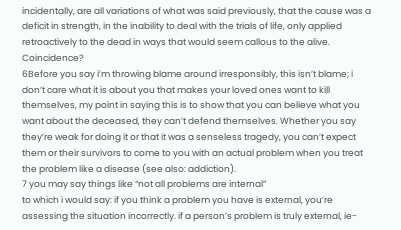incidentally, are all variations of what was said previously, that the cause was a deficit in strength, in the inability to deal with the trials of life, only applied retroactively to the dead in ways that would seem callous to the alive. Coincidence?
6Before you say i’m throwing blame around irresponsibly, this isn’t blame; i don’t care what it is about you that makes your loved ones want to kill themselves, my point in saying this is to show that you can believe what you want about the deceased, they can’t defend themselves. Whether you say they’re weak for doing it or that it was a senseless tragedy, you can’t expect them or their survivors to come to you with an actual problem when you treat the problem like a disease (see also: addiction).
7 you may say things like “not all problems are internal”
to which i would say: if you think a problem you have is external, you’re assessing the situation incorrectly. if a person’s problem is truly external, ie-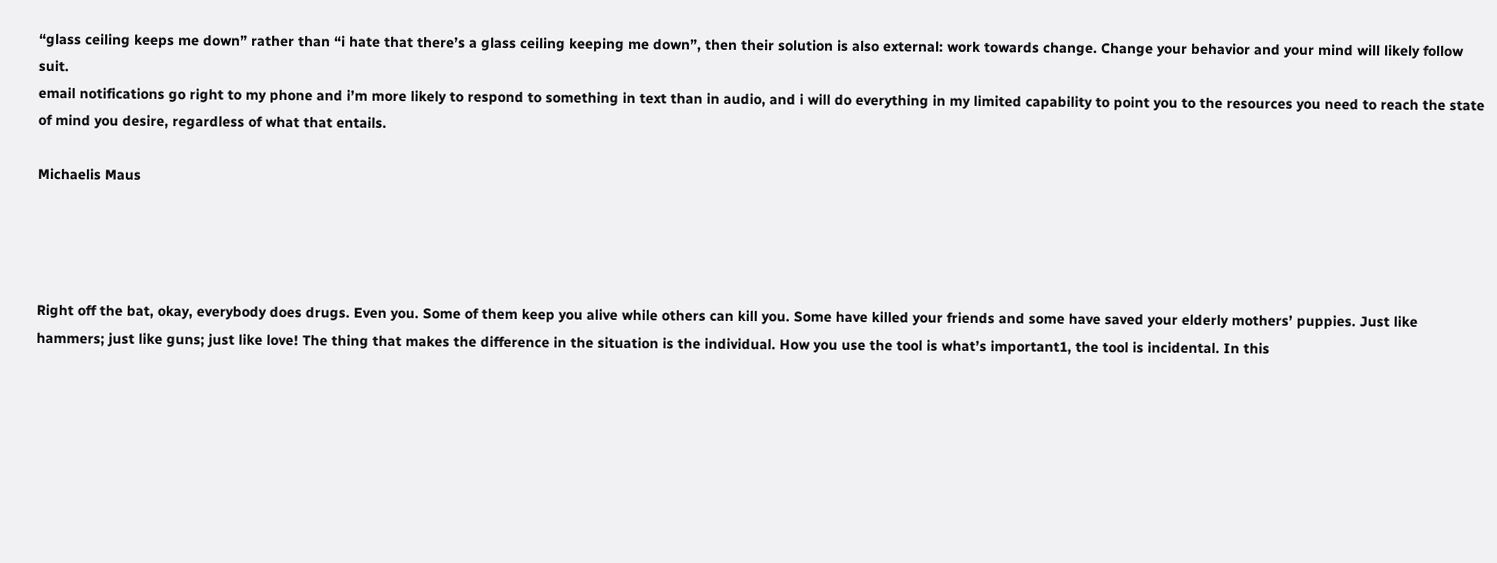“glass ceiling keeps me down” rather than “i hate that there’s a glass ceiling keeping me down”, then their solution is also external: work towards change. Change your behavior and your mind will likely follow suit.
email notifications go right to my phone and i’m more likely to respond to something in text than in audio, and i will do everything in my limited capability to point you to the resources you need to reach the state of mind you desire, regardless of what that entails.

Michaelis Maus




Right off the bat, okay, everybody does drugs. Even you. Some of them keep you alive while others can kill you. Some have killed your friends and some have saved your elderly mothers’ puppies. Just like hammers; just like guns; just like love! The thing that makes the difference in the situation is the individual. How you use the tool is what’s important1, the tool is incidental. In this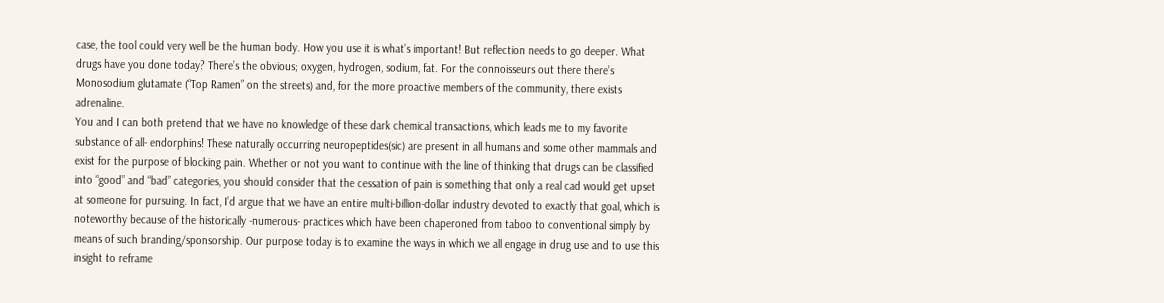case, the tool could very well be the human body. How you use it is what’s important! But reflection needs to go deeper. What drugs have you done today? There’s the obvious; oxygen, hydrogen, sodium, fat. For the connoisseurs out there there’s Monosodium glutamate (“Top Ramen” on the streets) and, for the more proactive members of the community, there exists adrenaline.
You and I can both pretend that we have no knowledge of these dark chemical transactions, which leads me to my favorite substance of all- endorphins! These naturally occurring neuropeptides(sic) are present in all humans and some other mammals and exist for the purpose of blocking pain. Whether or not you want to continue with the line of thinking that drugs can be classified into “good” and “bad” categories, you should consider that the cessation of pain is something that only a real cad would get upset at someone for pursuing. In fact, I’d argue that we have an entire multi-billion-dollar industry devoted to exactly that goal, which is noteworthy because of the historically -numerous- practices which have been chaperoned from taboo to conventional simply by means of such branding/sponsorship. Our purpose today is to examine the ways in which we all engage in drug use and to use this insight to reframe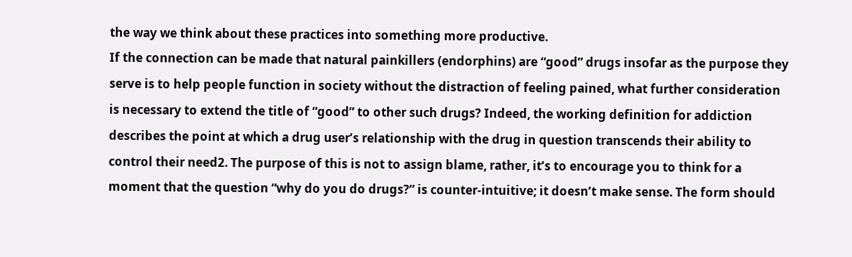the way we think about these practices into something more productive.
If the connection can be made that natural painkillers (endorphins) are “good” drugs insofar as the purpose they serve is to help people function in society without the distraction of feeling pained, what further consideration is necessary to extend the title of “good” to other such drugs? Indeed, the working definition for addiction describes the point at which a drug user’s relationship with the drug in question transcends their ability to control their need2. The purpose of this is not to assign blame, rather, it’s to encourage you to think for a moment that the question “why do you do drugs?” is counter-intuitive; it doesn’t make sense. The form should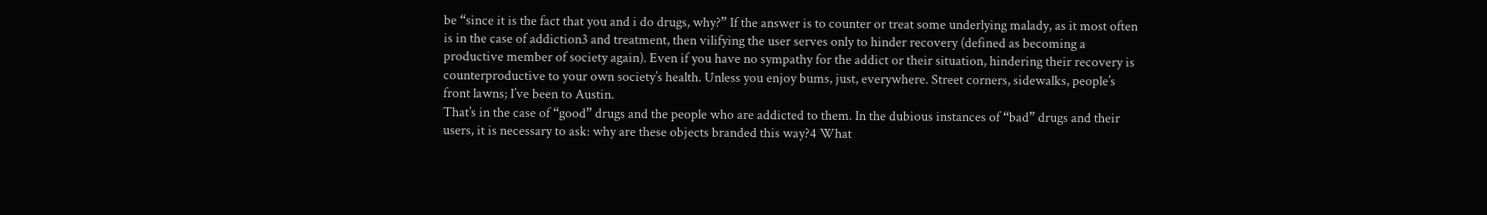be “since it is the fact that you and i do drugs, why?” If the answer is to counter or treat some underlying malady, as it most often is in the case of addiction3 and treatment, then vilifying the user serves only to hinder recovery (defined as becoming a productive member of society again). Even if you have no sympathy for the addict or their situation, hindering their recovery is counterproductive to your own society’s health. Unless you enjoy bums, just, everywhere. Street corners, sidewalks, people’s front lawns; I’ve been to Austin.
That’s in the case of “good” drugs and the people who are addicted to them. In the dubious instances of “bad” drugs and their users, it is necessary to ask: why are these objects branded this way?4 What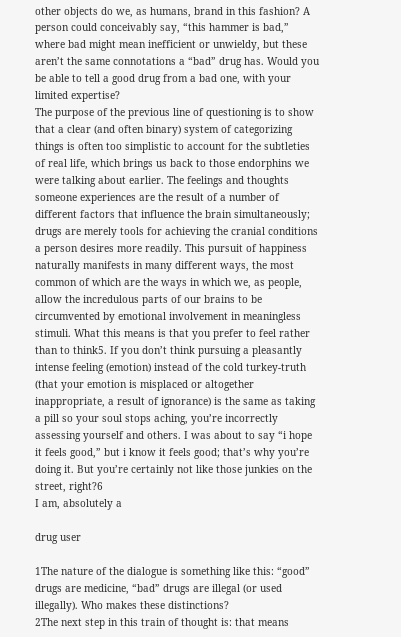other objects do we, as humans, brand in this fashion? A person could conceivably say, “this hammer is bad,” where bad might mean inefficient or unwieldy, but these aren’t the same connotations a “bad” drug has. Would you be able to tell a good drug from a bad one, with your limited expertise?
The purpose of the previous line of questioning is to show that a clear (and often binary) system of categorizing things is often too simplistic to account for the subtleties of real life, which brings us back to those endorphins we were talking about earlier. The feelings and thoughts someone experiences are the result of a number of different factors that influence the brain simultaneously; drugs are merely tools for achieving the cranial conditions a person desires more readily. This pursuit of happiness naturally manifests in many different ways, the most common of which are the ways in which we, as people, allow the incredulous parts of our brains to be circumvented by emotional involvement in meaningless stimuli. What this means is that you prefer to feel rather than to think5. If you don’t think pursuing a pleasantly intense feeling (emotion) instead of the cold turkey-truth (that your emotion is misplaced or altogether inappropriate, a result of ignorance) is the same as taking a pill so your soul stops aching, you’re incorrectly assessing yourself and others. I was about to say “i hope it feels good,” but i know it feels good; that’s why you’re doing it. But you’re certainly not like those junkies on the street, right?6
I am, absolutely a

drug user

1The nature of the dialogue is something like this: “good” drugs are medicine, “bad” drugs are illegal (or used illegally). Who makes these distinctions?
2The next step in this train of thought is: that means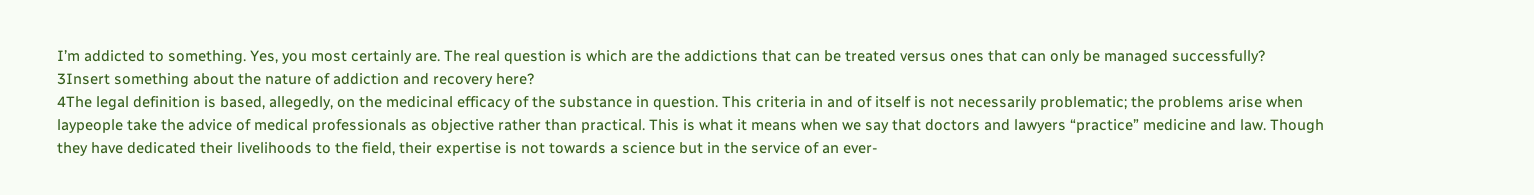I’m addicted to something. Yes, you most certainly are. The real question is which are the addictions that can be treated versus ones that can only be managed successfully?
3Insert something about the nature of addiction and recovery here?
4The legal definition is based, allegedly, on the medicinal efficacy of the substance in question. This criteria in and of itself is not necessarily problematic; the problems arise when laypeople take the advice of medical professionals as objective rather than practical. This is what it means when we say that doctors and lawyers “practice” medicine and law. Though they have dedicated their livelihoods to the field, their expertise is not towards a science but in the service of an ever-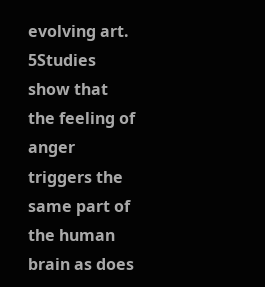evolving art.
5Studies show that the feeling of anger triggers the same part of the human brain as does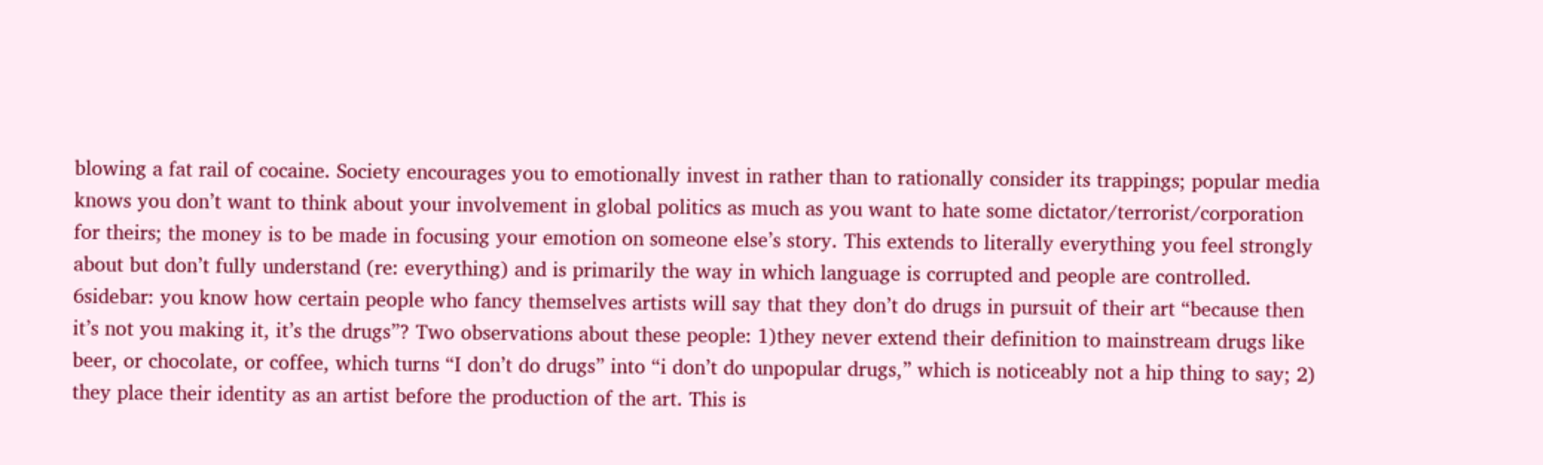blowing a fat rail of cocaine. Society encourages you to emotionally invest in rather than to rationally consider its trappings; popular media knows you don’t want to think about your involvement in global politics as much as you want to hate some dictator/terrorist/corporation for theirs; the money is to be made in focusing your emotion on someone else’s story. This extends to literally everything you feel strongly about but don’t fully understand (re: everything) and is primarily the way in which language is corrupted and people are controlled.
6sidebar: you know how certain people who fancy themselves artists will say that they don’t do drugs in pursuit of their art “because then it’s not you making it, it’s the drugs”? Two observations about these people: 1)they never extend their definition to mainstream drugs like beer, or chocolate, or coffee, which turns “I don’t do drugs” into “i don’t do unpopular drugs,” which is noticeably not a hip thing to say; 2) they place their identity as an artist before the production of the art. This is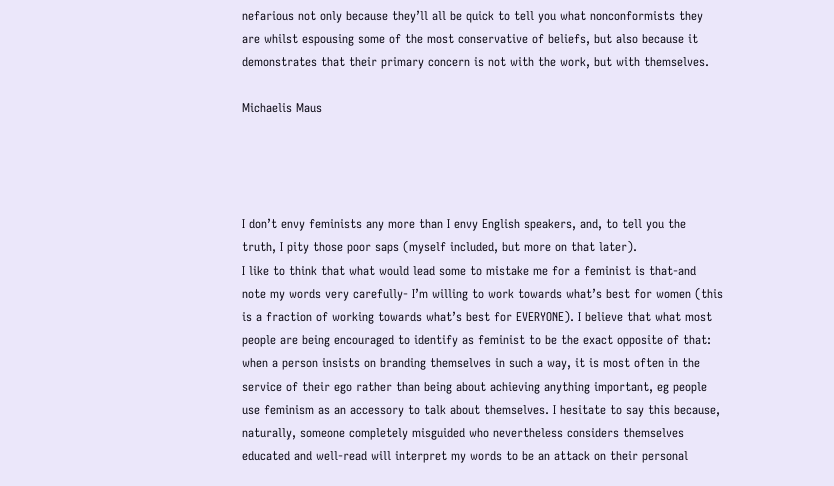nefarious not only because they’ll all be quick to tell you what nonconformists they are whilst espousing some of the most conservative of beliefs, but also because it demonstrates that their primary concern is not with the work, but with themselves.

Michaelis Maus




I don’t envy feminists any more than I envy English speakers, and, to tell you the truth, I pity those poor saps (myself included, but more on that later).
I like to think that what would lead some to mistake me for a feminist is that-and note my words very carefully- I’m willing to work towards what’s best for women (this is a fraction of working towards what’s best for EVERYONE). I believe that what most people are being encouraged to identify as feminist to be the exact opposite of that: when a person insists on branding themselves in such a way, it is most often in the service of their ego rather than being about achieving anything important, eg people use feminism as an accessory to talk about themselves. I hesitate to say this because, naturally, someone completely misguided who nevertheless considers themselves educated and well-read will interpret my words to be an attack on their personal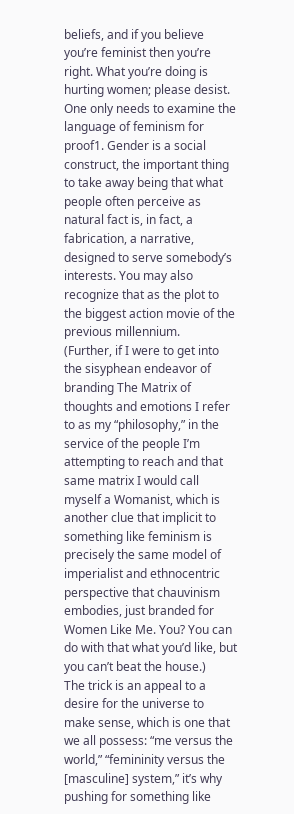beliefs, and if you believe you’re feminist then you’re right. What you’re doing is hurting women; please desist. One only needs to examine the language of feminism for proof1. Gender is a social construct, the important thing to take away being that what people often perceive as natural fact is, in fact, a fabrication, a narrative, designed to serve somebody’s interests. You may also recognize that as the plot to the biggest action movie of the previous millennium.
(Further, if I were to get into the sisyphean endeavor of branding The Matrix of thoughts and emotions I refer to as my “philosophy,” in the service of the people I’m attempting to reach and that same matrix I would call myself a Womanist, which is another clue that implicit to something like feminism is precisely the same model of imperialist and ethnocentric perspective that chauvinism embodies, just branded for Women Like Me. You? You can do with that what you’d like, but you can’t beat the house.)
The trick is an appeal to a desire for the universe to make sense, which is one that we all possess: “me versus the world,” “femininity versus the [masculine] system,” it’s why pushing for something like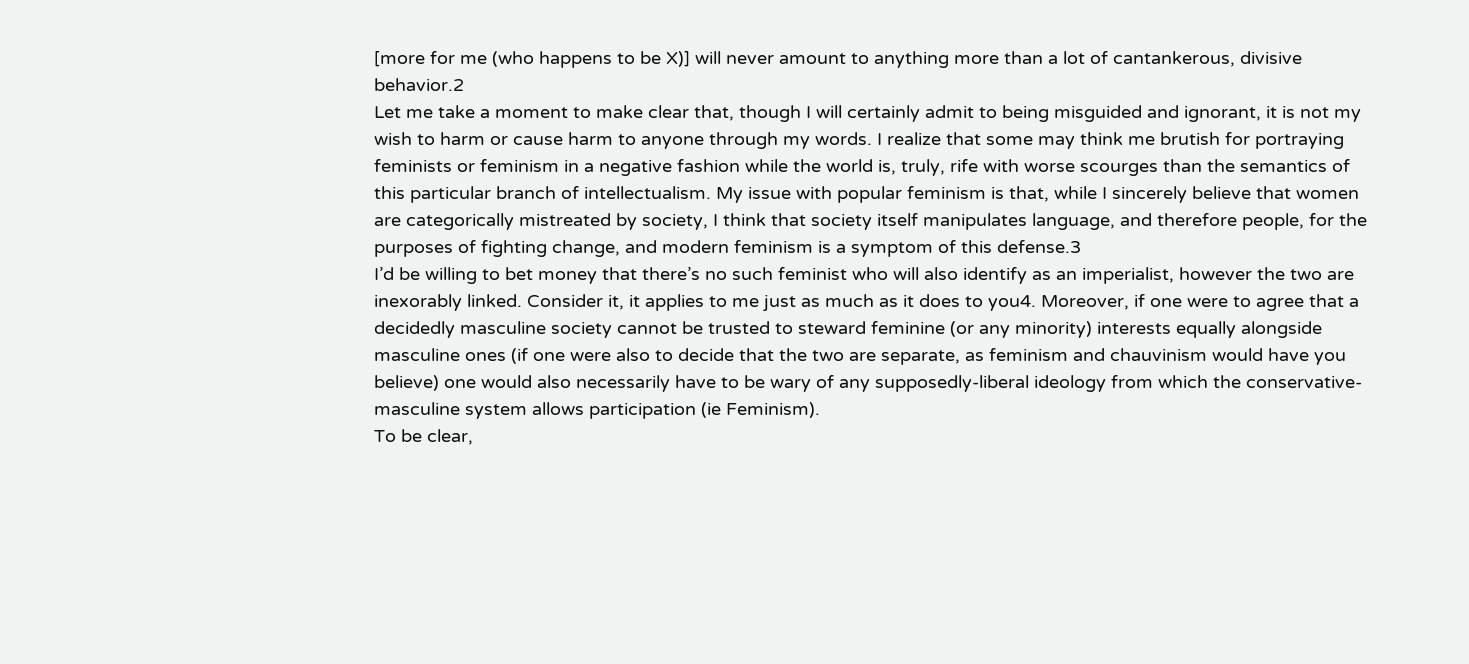[more for me (who happens to be X)] will never amount to anything more than a lot of cantankerous, divisive behavior.2
Let me take a moment to make clear that, though I will certainly admit to being misguided and ignorant, it is not my wish to harm or cause harm to anyone through my words. I realize that some may think me brutish for portraying feminists or feminism in a negative fashion while the world is, truly, rife with worse scourges than the semantics of this particular branch of intellectualism. My issue with popular feminism is that, while I sincerely believe that women are categorically mistreated by society, I think that society itself manipulates language, and therefore people, for the purposes of fighting change, and modern feminism is a symptom of this defense.3
I’d be willing to bet money that there’s no such feminist who will also identify as an imperialist, however the two are inexorably linked. Consider it, it applies to me just as much as it does to you4. Moreover, if one were to agree that a decidedly masculine society cannot be trusted to steward feminine (or any minority) interests equally alongside masculine ones (if one were also to decide that the two are separate, as feminism and chauvinism would have you believe) one would also necessarily have to be wary of any supposedly-liberal ideology from which the conservative-masculine system allows participation (ie Feminism).
To be clear,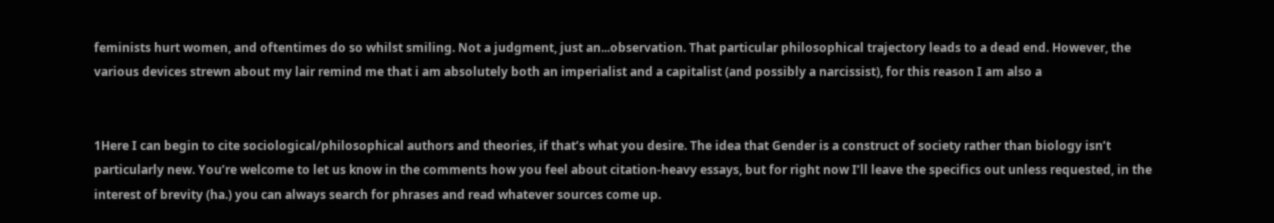feminists hurt women, and oftentimes do so whilst smiling. Not a judgment, just an...observation. That particular philosophical trajectory leads to a dead end. However, the various devices strewn about my lair remind me that i am absolutely both an imperialist and a capitalist (and possibly a narcissist), for this reason I am also a


1Here I can begin to cite sociological/philosophical authors and theories, if that’s what you desire. The idea that Gender is a construct of society rather than biology isn’t particularly new. You’re welcome to let us know in the comments how you feel about citation-heavy essays, but for right now I’ll leave the specifics out unless requested, in the interest of brevity (ha.) you can always search for phrases and read whatever sources come up.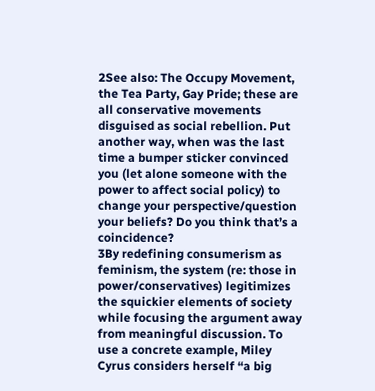2See also: The Occupy Movement, the Tea Party, Gay Pride; these are all conservative movements disguised as social rebellion. Put another way, when was the last time a bumper sticker convinced you (let alone someone with the power to affect social policy) to change your perspective/question your beliefs? Do you think that’s a coincidence?
3By redefining consumerism as feminism, the system (re: those in power/conservatives) legitimizes the squickier elements of society while focusing the argument away from meaningful discussion. To use a concrete example, Miley Cyrus considers herself “a big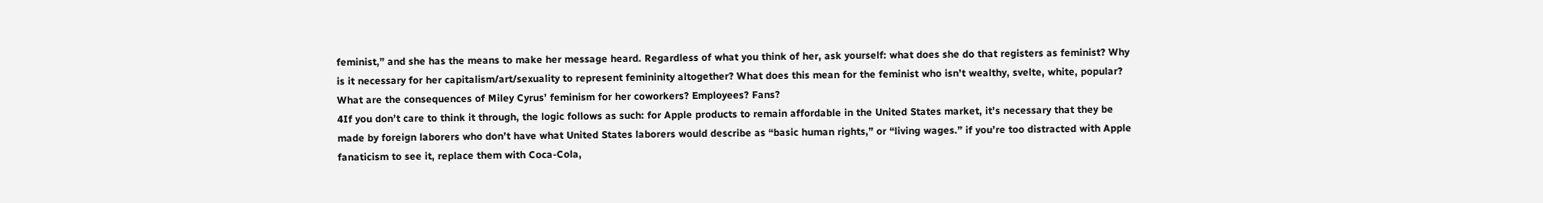feminist,” and she has the means to make her message heard. Regardless of what you think of her, ask yourself: what does she do that registers as feminist? Why is it necessary for her capitalism/art/sexuality to represent femininity altogether? What does this mean for the feminist who isn’t wealthy, svelte, white, popular? What are the consequences of Miley Cyrus’ feminism for her coworkers? Employees? Fans?
4If you don’t care to think it through, the logic follows as such: for Apple products to remain affordable in the United States market, it’s necessary that they be made by foreign laborers who don’t have what United States laborers would describe as “basic human rights,” or “living wages.” if you’re too distracted with Apple fanaticism to see it, replace them with Coca-Cola,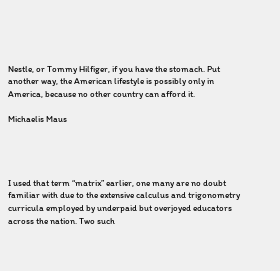Nestle, or Tommy Hilfiger, if you have the stomach. Put another way, the American lifestyle is possibly only in America, because no other country can afford it.

Michaelis Maus




I used that term “matrix” earlier, one many are no doubt familiar with due to the extensive calculus and trigonometry curricula employed by underpaid but overjoyed educators across the nation. Two such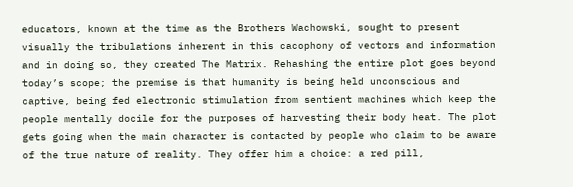educators, known at the time as the Brothers Wachowski, sought to present visually the tribulations inherent in this cacophony of vectors and information and in doing so, they created The Matrix. Rehashing the entire plot goes beyond today’s scope; the premise is that humanity is being held unconscious and captive, being fed electronic stimulation from sentient machines which keep the people mentally docile for the purposes of harvesting their body heat. The plot gets going when the main character is contacted by people who claim to be aware of the true nature of reality. They offer him a choice: a red pill,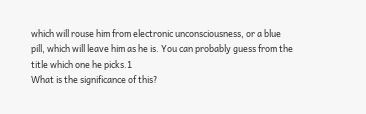which will rouse him from electronic unconsciousness, or a blue pill, which will leave him as he is. You can probably guess from the title which one he picks.1
What is the significance of this?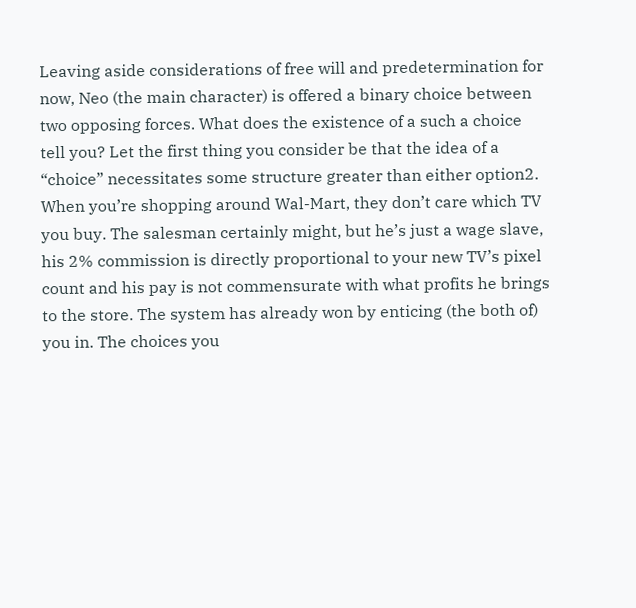Leaving aside considerations of free will and predetermination for now, Neo (the main character) is offered a binary choice between two opposing forces. What does the existence of a such a choice tell you? Let the first thing you consider be that the idea of a “choice” necessitates some structure greater than either option2. When you’re shopping around Wal-Mart, they don’t care which TV you buy. The salesman certainly might, but he’s just a wage slave, his 2% commission is directly proportional to your new TV’s pixel count and his pay is not commensurate with what profits he brings to the store. The system has already won by enticing (the both of) you in. The choices you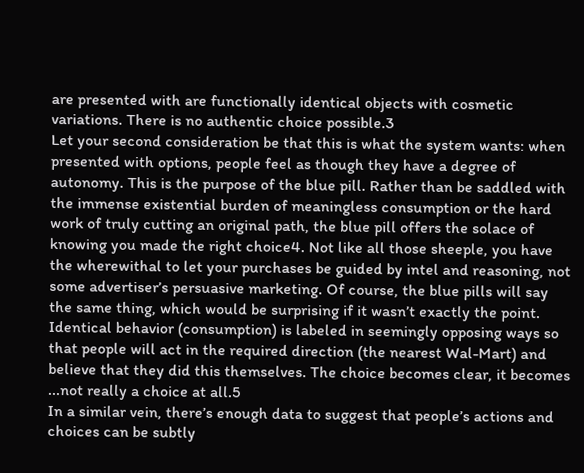are presented with are functionally identical objects with cosmetic variations. There is no authentic choice possible.3
Let your second consideration be that this is what the system wants: when presented with options, people feel as though they have a degree of autonomy. This is the purpose of the blue pill. Rather than be saddled with the immense existential burden of meaningless consumption or the hard work of truly cutting an original path, the blue pill offers the solace of knowing you made the right choice4. Not like all those sheeple, you have the wherewithal to let your purchases be guided by intel and reasoning, not some advertiser’s persuasive marketing. Of course, the blue pills will say the same thing, which would be surprising if it wasn’t exactly the point. Identical behavior (consumption) is labeled in seemingly opposing ways so that people will act in the required direction (the nearest Wal-Mart) and believe that they did this themselves. The choice becomes clear, it becomes ...not really a choice at all.5
In a similar vein, there’s enough data to suggest that people’s actions and choices can be subtly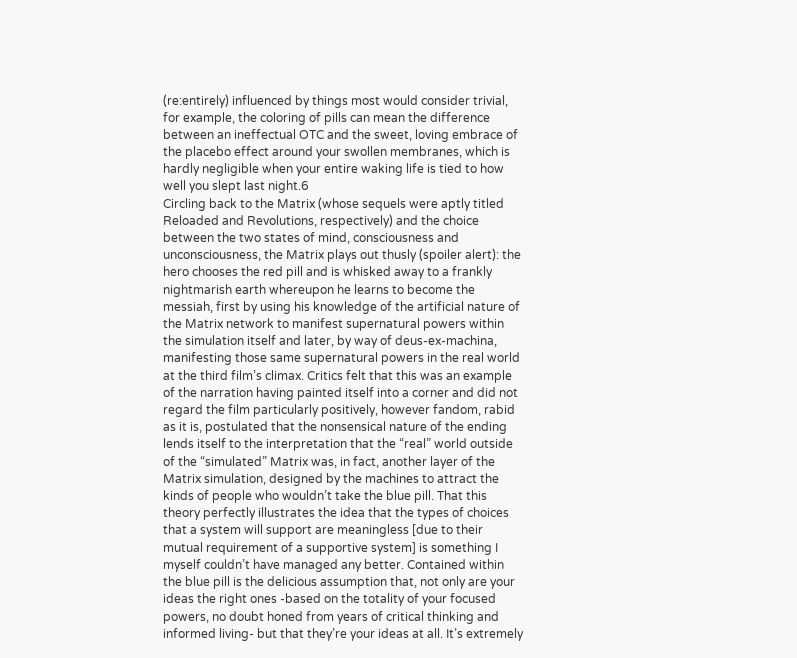(re:entirely) influenced by things most would consider trivial, for example, the coloring of pills can mean the difference between an ineffectual OTC and the sweet, loving embrace of the placebo effect around your swollen membranes, which is hardly negligible when your entire waking life is tied to how well you slept last night.6
Circling back to the Matrix (whose sequels were aptly titled Reloaded and Revolutions, respectively) and the choice between the two states of mind, consciousness and unconsciousness, the Matrix plays out thusly (spoiler alert): the hero chooses the red pill and is whisked away to a frankly nightmarish earth whereupon he learns to become the messiah, first by using his knowledge of the artificial nature of the Matrix network to manifest supernatural powers within the simulation itself and later, by way of deus-ex-machina, manifesting those same supernatural powers in the real world at the third film’s climax. Critics felt that this was an example of the narration having painted itself into a corner and did not regard the film particularly positively, however fandom, rabid as it is, postulated that the nonsensical nature of the ending lends itself to the interpretation that the “real” world outside of the “simulated” Matrix was, in fact, another layer of the Matrix simulation, designed by the machines to attract the kinds of people who wouldn’t take the blue pill. That this theory perfectly illustrates the idea that the types of choices that a system will support are meaningless [due to their mutual requirement of a supportive system] is something I myself couldn’t have managed any better. Contained within the blue pill is the delicious assumption that, not only are your ideas the right ones -based on the totality of your focused powers, no doubt honed from years of critical thinking and informed living- but that they’re your ideas at all. It’s extremely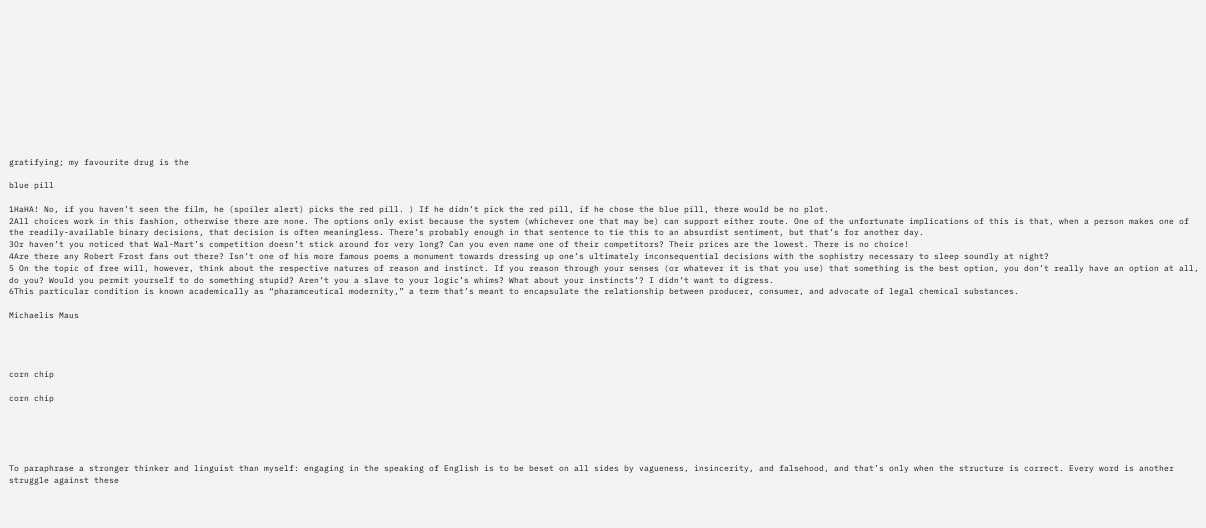gratifying; my favourite drug is the

blue pill

1HaHA! No, if you haven’t seen the film, he (spoiler alert) picks the red pill. ) If he didn’t pick the red pill, if he chose the blue pill, there would be no plot.
2All choices work in this fashion, otherwise there are none. The options only exist because the system (whichever one that may be) can support either route. One of the unfortunate implications of this is that, when a person makes one of the readily-available binary decisions, that decision is often meaningless. There’s probably enough in that sentence to tie this to an absurdist sentiment, but that’s for another day.
3Or haven’t you noticed that Wal-Mart’s competition doesn’t stick around for very long? Can you even name one of their competitors? Their prices are the lowest. There is no choice!
4Are there any Robert Frost fans out there? Isn’t one of his more famous poems a monument towards dressing up one’s ultimately inconsequential decisions with the sophistry necessary to sleep soundly at night?
5 On the topic of free will, however, think about the respective natures of reason and instinct. If you reason through your senses (or whatever it is that you use) that something is the best option, you don’t really have an option at all, do you? Would you permit yourself to do something stupid? Aren’t you a slave to your logic’s whims? What about your instincts’? I didn’t want to digress.
6This particular condition is known academically as “pharamceutical modernity,” a term that’s meant to encapsulate the relationship between producer, consumer, and advocate of legal chemical substances.

Michaelis Maus




corn chip

corn chip





To paraphrase a stronger thinker and linguist than myself: engaging in the speaking of English is to be beset on all sides by vagueness, insincerity, and falsehood, and that’s only when the structure is correct. Every word is another struggle against these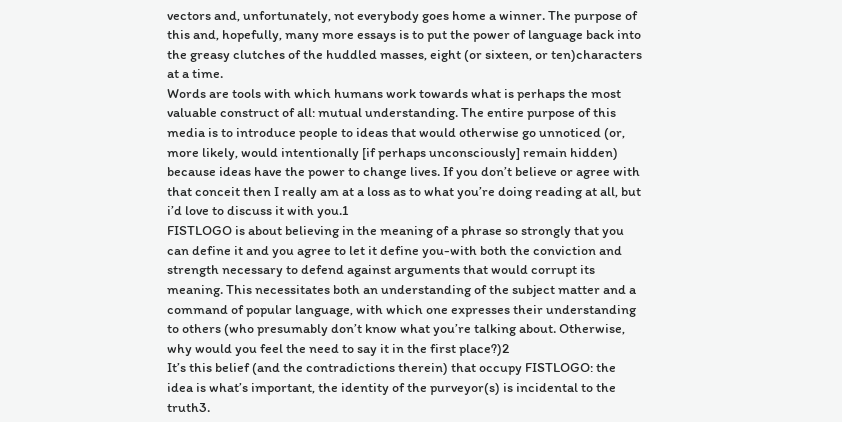vectors and, unfortunately, not everybody goes home a winner. The purpose of this and, hopefully, many more essays is to put the power of language back into the greasy clutches of the huddled masses, eight (or sixteen, or ten)characters at a time.
Words are tools with which humans work towards what is perhaps the most valuable construct of all: mutual understanding. The entire purpose of this media is to introduce people to ideas that would otherwise go unnoticed (or, more likely, would intentionally [if perhaps unconsciously] remain hidden) because ideas have the power to change lives. If you don’t believe or agree with that conceit then I really am at a loss as to what you’re doing reading at all, but i’d love to discuss it with you.1
FISTLOGO is about believing in the meaning of a phrase so strongly that you can define it and you agree to let it define you-with both the conviction and strength necessary to defend against arguments that would corrupt its meaning. This necessitates both an understanding of the subject matter and a command of popular language, with which one expresses their understanding to others (who presumably don’t know what you’re talking about. Otherwise, why would you feel the need to say it in the first place?)2
It’s this belief (and the contradictions therein) that occupy FISTLOGO: the idea is what’s important, the identity of the purveyor(s) is incidental to the truth3.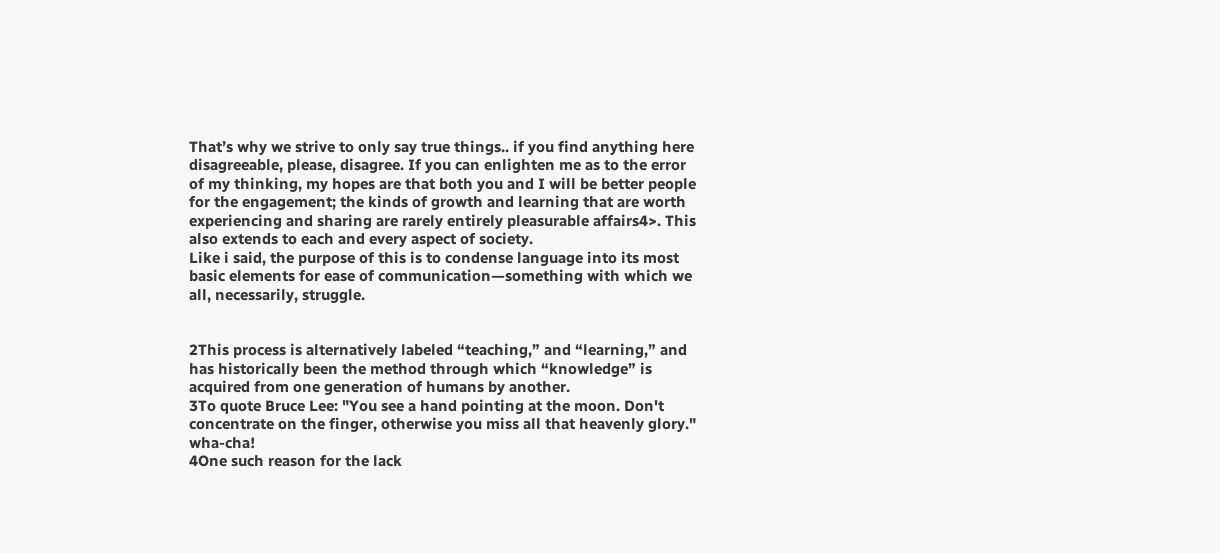That’s why we strive to only say true things.. if you find anything here disagreeable, please, disagree. If you can enlighten me as to the error of my thinking, my hopes are that both you and I will be better people for the engagement; the kinds of growth and learning that are worth experiencing and sharing are rarely entirely pleasurable affairs4>. This also extends to each and every aspect of society.
Like i said, the purpose of this is to condense language into its most basic elements for ease of communication—something with which we all, necessarily, struggle.


2This process is alternatively labeled “teaching,” and “learning,” and has historically been the method through which “knowledge” is acquired from one generation of humans by another.
3To quote Bruce Lee: "You see a hand pointing at the moon. Don't concentrate on the finger, otherwise you miss all that heavenly glory." wha-cha!
4One such reason for the lack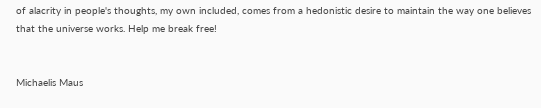of alacrity in people's thoughts, my own included, comes from a hedonistic desire to maintain the way one believes that the universe works. Help me break free!


Michaelis Maus